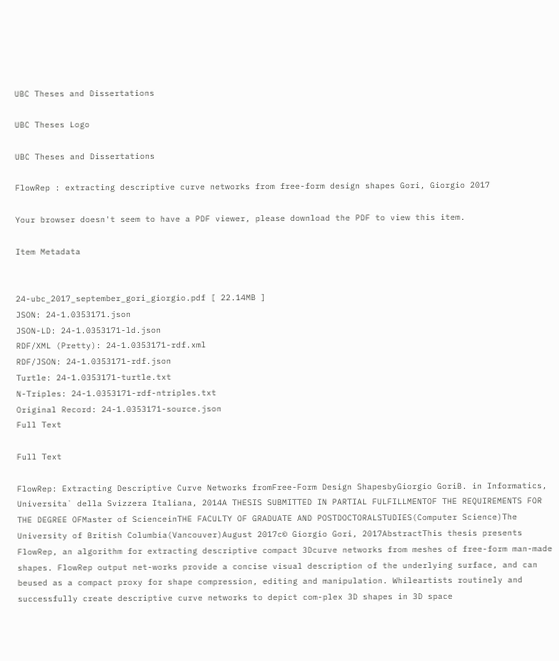UBC Theses and Dissertations

UBC Theses Logo

UBC Theses and Dissertations

FlowRep : extracting descriptive curve networks from free-form design shapes Gori, Giorgio 2017

Your browser doesn't seem to have a PDF viewer, please download the PDF to view this item.

Item Metadata


24-ubc_2017_september_gori_giorgio.pdf [ 22.14MB ]
JSON: 24-1.0353171.json
JSON-LD: 24-1.0353171-ld.json
RDF/XML (Pretty): 24-1.0353171-rdf.xml
RDF/JSON: 24-1.0353171-rdf.json
Turtle: 24-1.0353171-turtle.txt
N-Triples: 24-1.0353171-rdf-ntriples.txt
Original Record: 24-1.0353171-source.json
Full Text

Full Text

FlowRep: Extracting Descriptive Curve Networks fromFree-Form Design ShapesbyGiorgio GoriB. in Informatics, Universita` della Svizzera Italiana, 2014A THESIS SUBMITTED IN PARTIAL FULFILLMENTOF THE REQUIREMENTS FOR THE DEGREE OFMaster of ScienceinTHE FACULTY OF GRADUATE AND POSTDOCTORALSTUDIES(Computer Science)The University of British Columbia(Vancouver)August 2017c© Giorgio Gori, 2017AbstractThis thesis presents FlowRep, an algorithm for extracting descriptive compact 3Dcurve networks from meshes of free-form man-made shapes. FlowRep output net-works provide a concise visual description of the underlying surface, and can beused as a compact proxy for shape compression, editing and manipulation. Whileartists routinely and successfully create descriptive curve networks to depict com-plex 3D shapes in 3D space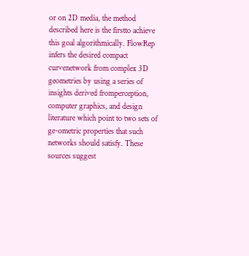or on 2D media, the method described here is the firstto achieve this goal algorithmically. FlowRep infers the desired compact curvenetwork from complex 3D geometries by using a series of insights derived fromperception, computer graphics, and design literature which point to two sets of ge-ometric properties that such networks should satisfy. These sources suggest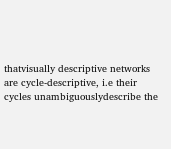thatvisually descriptive networks are cycle-descriptive, i.e their cycles unambiguouslydescribe the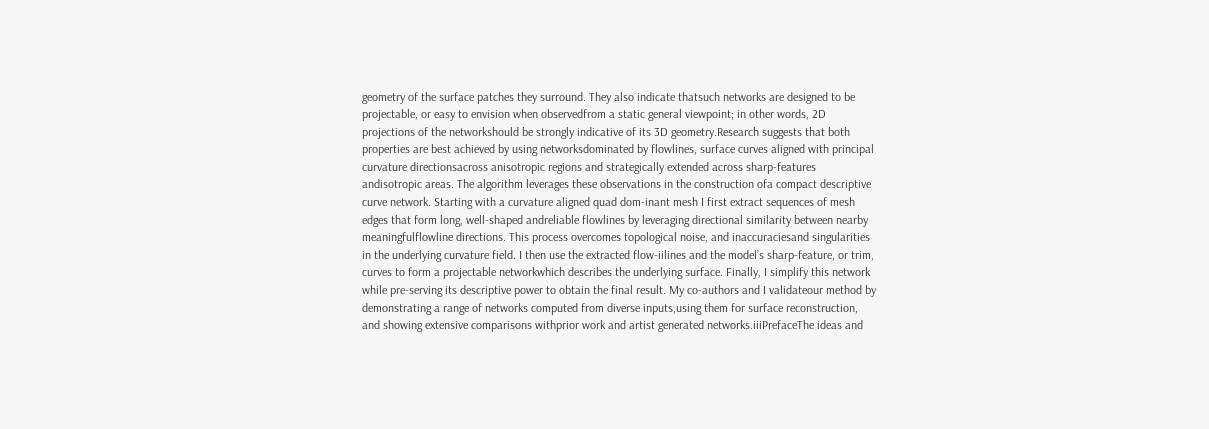geometry of the surface patches they surround. They also indicate thatsuch networks are designed to be projectable, or easy to envision when observedfrom a static general viewpoint; in other words, 2D projections of the networkshould be strongly indicative of its 3D geometry.Research suggests that both properties are best achieved by using networksdominated by flowlines, surface curves aligned with principal curvature directionsacross anisotropic regions and strategically extended across sharp-features andisotropic areas. The algorithm leverages these observations in the construction ofa compact descriptive curve network. Starting with a curvature aligned quad dom-inant mesh I first extract sequences of mesh edges that form long, well-shaped andreliable flowlines by leveraging directional similarity between nearby meaningfulflowline directions. This process overcomes topological noise, and inaccuraciesand singularities in the underlying curvature field. I then use the extracted flow-iilines and the model’s sharp-feature, or trim, curves to form a projectable networkwhich describes the underlying surface. Finally, I simplify this network while pre-serving its descriptive power to obtain the final result. My co-authors and I validateour method by demonstrating a range of networks computed from diverse inputs,using them for surface reconstruction, and showing extensive comparisons withprior work and artist generated networks.iiiPrefaceThe ideas and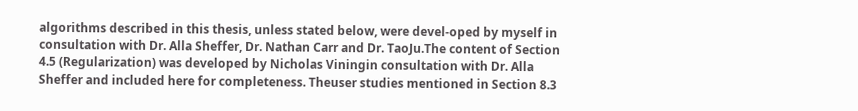algorithms described in this thesis, unless stated below, were devel-oped by myself in consultation with Dr. Alla Sheffer, Dr. Nathan Carr and Dr. TaoJu.The content of Section 4.5 (Regularization) was developed by Nicholas Viningin consultation with Dr. Alla Sheffer and included here for completeness. Theuser studies mentioned in Section 8.3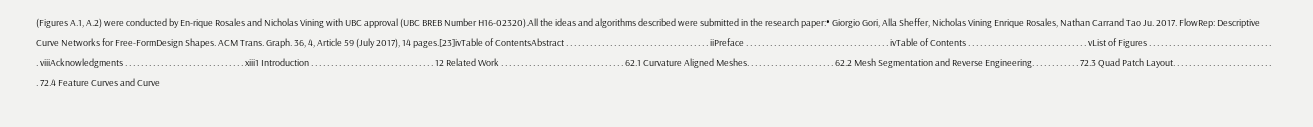(Figures A.1, A.2) were conducted by En-rique Rosales and Nicholas Vining with UBC approval (UBC BREB Number H16-02320).All the ideas and algorithms described were submitted in the research paper:• Giorgio Gori, Alla Sheffer, Nicholas Vining Enrique Rosales, Nathan Carrand Tao Ju. 2017. FlowRep: Descriptive Curve Networks for Free-FormDesign Shapes. ACM Trans. Graph. 36, 4, Article 59 (July 2017), 14 pages.[23]ivTable of ContentsAbstract . . . . . . . . . . . . . . . . . . . . . . . . . . . . . . . . . . . . iiPreface . . . . . . . . . . . . . . . . . . . . . . . . . . . . . . . . . . . . ivTable of Contents . . . . . . . . . . . . . . . . . . . . . . . . . . . . . . vList of Figures . . . . . . . . . . . . . . . . . . . . . . . . . . . . . . . . viiiAcknowledgments . . . . . . . . . . . . . . . . . . . . . . . . . . . . . . xiii1 Introduction . . . . . . . . . . . . . . . . . . . . . . . . . . . . . . . 12 Related Work . . . . . . . . . . . . . . . . . . . . . . . . . . . . . . . 62.1 Curvature Aligned Meshes. . . . . . . . . . . . . . . . . . . . . . 62.2 Mesh Segmentation and Reverse Engineering. . . . . . . . . . . . 72.3 Quad Patch Layout. . . . . . . . . . . . . . . . . . . . . . . . . . 72.4 Feature Curves and Curve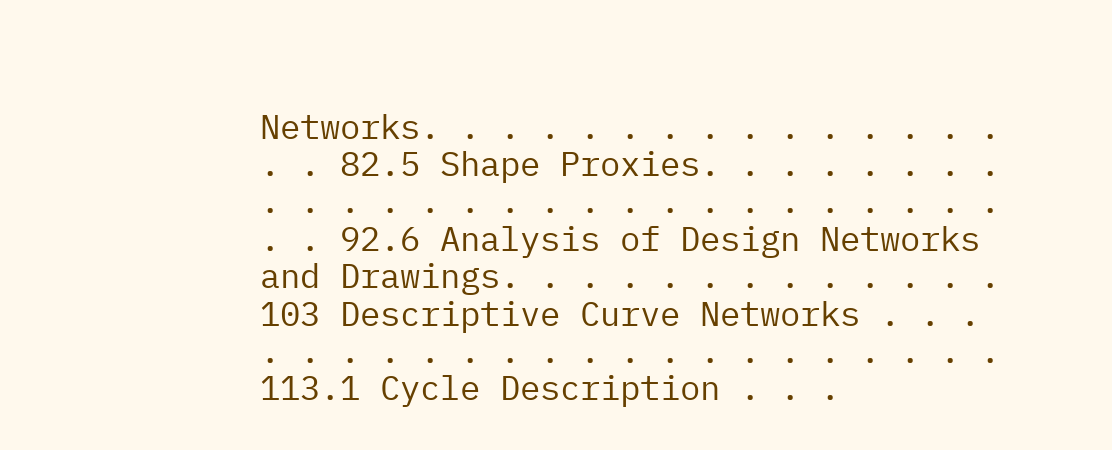Networks. . . . . . . . . . . . . . . . . 82.5 Shape Proxies. . . . . . . . . . . . . . . . . . . . . . . . . . . . . 92.6 Analysis of Design Networks and Drawings. . . . . . . . . . . . . 103 Descriptive Curve Networks . . . . . . . . . . . . . . . . . . . . . . 113.1 Cycle Description . . .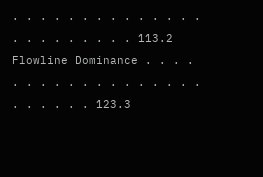. . . . . . . . . . . . . . . . . . . . . . . 113.2 Flowline Dominance . . . . . . . . . . . . . . . . . . . . . . . . 123.3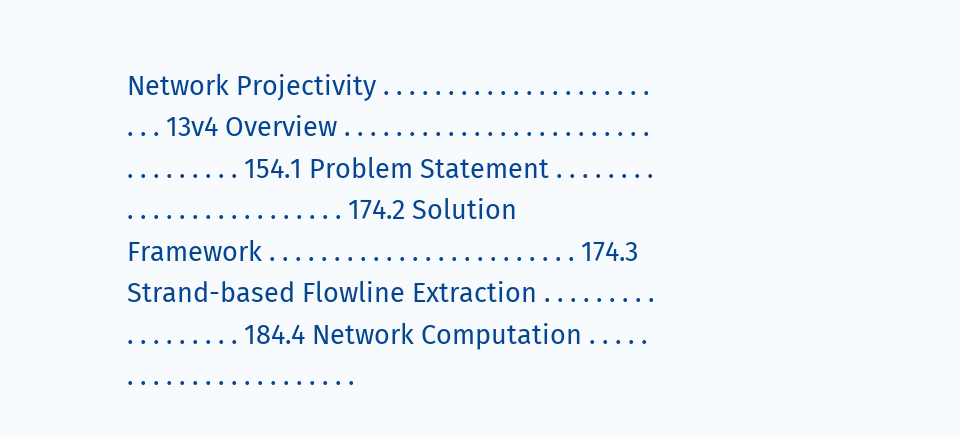Network Projectivity . . . . . . . . . . . . . . . . . . . . . . . . 13v4 Overview . . . . . . . . . . . . . . . . . . . . . . . . . . . . . . . . . 154.1 Problem Statement . . . . . . . . . . . . . . . . . . . . . . . . . 174.2 Solution Framework . . . . . . . . . . . . . . . . . . . . . . . . 174.3 Strand-based Flowline Extraction . . . . . . . . . . . . . . . . . . 184.4 Network Computation . . . . . . . . . . . . . . . . . . . . . . .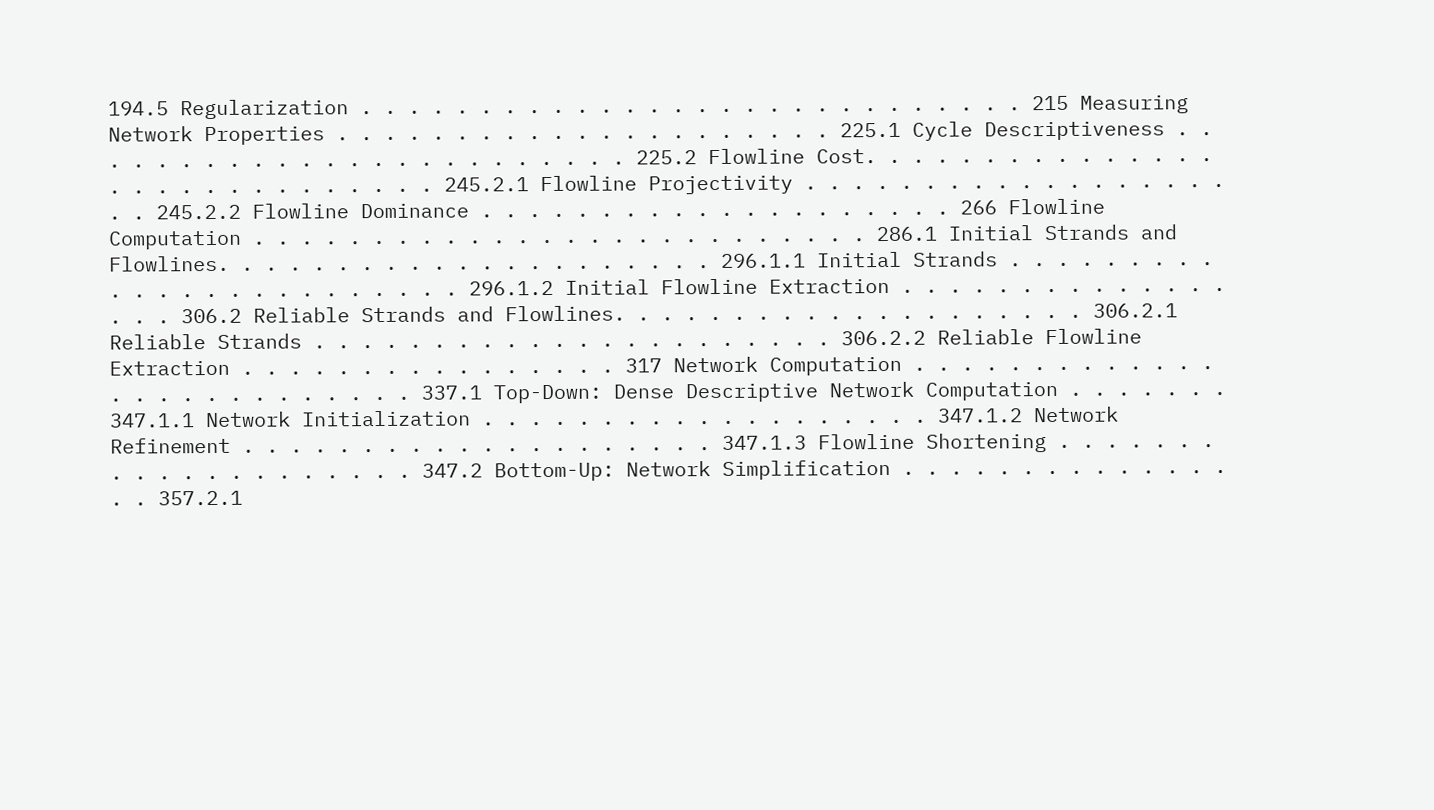194.5 Regularization . . . . . . . . . . . . . . . . . . . . . . . . . . . . 215 Measuring Network Properties . . . . . . . . . . . . . . . . . . . . . 225.1 Cycle Descriptiveness . . . . . . . . . . . . . . . . . . . . . . . . 225.2 Flowline Cost. . . . . . . . . . . . . . . . . . . . . . . . . . . . . 245.2.1 Flowline Projectivity . . . . . . . . . . . . . . . . . . . . 245.2.2 Flowline Dominance . . . . . . . . . . . . . . . . . . . . 266 Flowline Computation . . . . . . . . . . . . . . . . . . . . . . . . . . 286.1 Initial Strands and Flowlines. . . . . . . . . . . . . . . . . . . . . 296.1.1 Initial Strands . . . . . . . . . . . . . . . . . . . . . . . . 296.1.2 Initial Flowline Extraction . . . . . . . . . . . . . . . . . 306.2 Reliable Strands and Flowlines. . . . . . . . . . . . . . . . . . . . 306.2.1 Reliable Strands . . . . . . . . . . . . . . . . . . . . . . 306.2.2 Reliable Flowline Extraction . . . . . . . . . . . . . . . . 317 Network Computation . . . . . . . . . . . . . . . . . . . . . . . . . . 337.1 Top-Down: Dense Descriptive Network Computation . . . . . . . 347.1.1 Network Initialization . . . . . . . . . . . . . . . . . . . 347.1.2 Network Refinement . . . . . . . . . . . . . . . . . . . . 347.1.3 Flowline Shortening . . . . . . . . . . . . . . . . . . . . 347.2 Bottom-Up: Network Simplification . . . . . . . . . . . . . . . . 357.2.1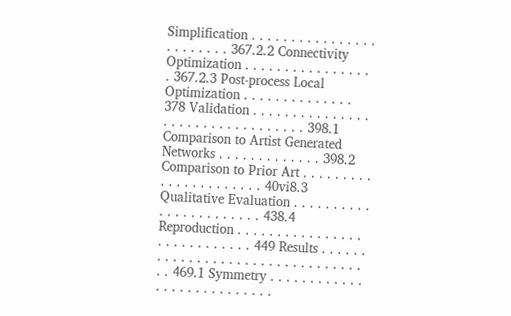Simplification . . . . . . . . . . . . . . . . . . . . . . . . 367.2.2 Connectivity Optimization . . . . . . . . . . . . . . . . . 367.2.3 Post-process Local Optimization . . . . . . . . . . . . . . 378 Validation . . . . . . . . . . . . . . . . . . . . . . . . . . . . . . . . . 398.1 Comparison to Artist Generated Networks . . . . . . . . . . . . . 398.2 Comparison to Prior Art . . . . . . . . . . . . . . . . . . . . . . 40vi8.3 Qualitative Evaluation . . . . . . . . . . . . . . . . . . . . . . . 438.4 Reproduction . . . . . . . . . . . . . . . . . . . . . . . . . . . . 449 Results . . . . . . . . . . . . . . . . . . . . . . . . . . . . . . . . . . 469.1 Symmetry . . . . . . . . . . . . . . . . . . . . . . . . . . .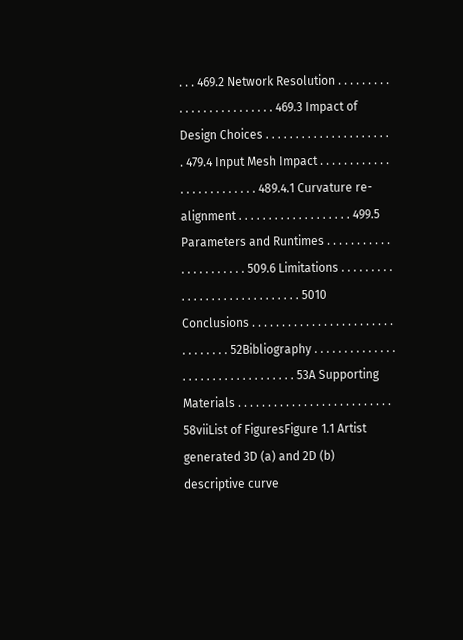. . . 469.2 Network Resolution . . . . . . . . . . . . . . . . . . . . . . . . . 469.3 Impact of Design Choices . . . . . . . . . . . . . . . . . . . . . . 479.4 Input Mesh Impact . . . . . . . . . . . . . . . . . . . . . . . . . 489.4.1 Curvature re-alignment . . . . . . . . . . . . . . . . . . . 499.5 Parameters and Runtimes . . . . . . . . . . . . . . . . . . . . . . 509.6 Limitations . . . . . . . . . . . . . . . . . . . . . . . . . . . . . 5010 Conclusions . . . . . . . . . . . . . . . . . . . . . . . . . . . . . . . . 52Bibliography . . . . . . . . . . . . . . . . . . . . . . . . . . . . . . . . . 53A Supporting Materials . . . . . . . . . . . . . . . . . . . . . . . . . . 58viiList of FiguresFigure 1.1 Artist generated 3D (a) and 2D (b) descriptive curve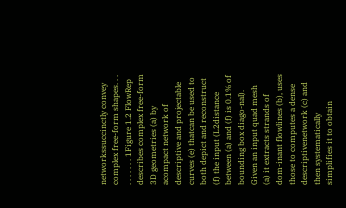networkssuccinctly convey complex free-form shapes. . . . . . . . . . 1Figure 1.2 FlowRep describes complex free-form 3D geometries (a) by acompact network of descriptive and projectable curves (e) thatcan be used to both depict and reconstruct (f) the input (L2distance between (a) and (f) is 0.1% of bounding box diago-nal). Given an input quad mesh (a) it extracts strands of dom-inant flowlines (b), uses those to computes a dense descriptivenetwork (c) and then systematically simplifies it to obtain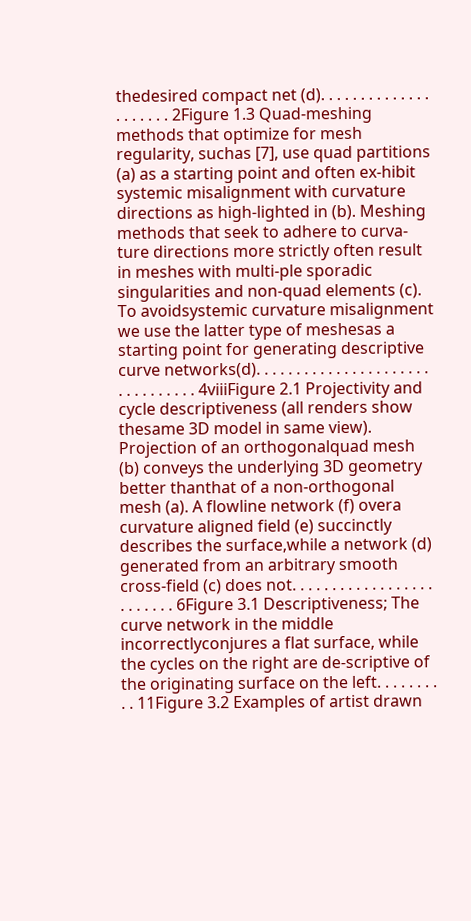thedesired compact net (d). . . . . . . . . . . . . . . . . . . . . 2Figure 1.3 Quad-meshing methods that optimize for mesh regularity, suchas [7], use quad partitions (a) as a starting point and often ex-hibit systemic misalignment with curvature directions as high-lighted in (b). Meshing methods that seek to adhere to curva-ture directions more strictly often result in meshes with multi-ple sporadic singularities and non-quad elements (c). To avoidsystemic curvature misalignment we use the latter type of meshesas a starting point for generating descriptive curve networks(d). . . . . . . . . . . . . . . . . . . . . . . . . . . . . . . . 4viiiFigure 2.1 Projectivity and cycle descriptiveness (all renders show thesame 3D model in same view). Projection of an orthogonalquad mesh (b) conveys the underlying 3D geometry better thanthat of a non-orthogonal mesh (a). A flowline network (f) overa curvature aligned field (e) succinctly describes the surface,while a network (d) generated from an arbitrary smooth cross-field (c) does not. . . . . . . . . . . . . . . . . . . . . . . . . 6Figure 3.1 Descriptiveness; The curve network in the middle incorrectlyconjures a flat surface, while the cycles on the right are de-scriptive of the originating surface on the left. . . . . . . . . . 11Figure 3.2 Examples of artist drawn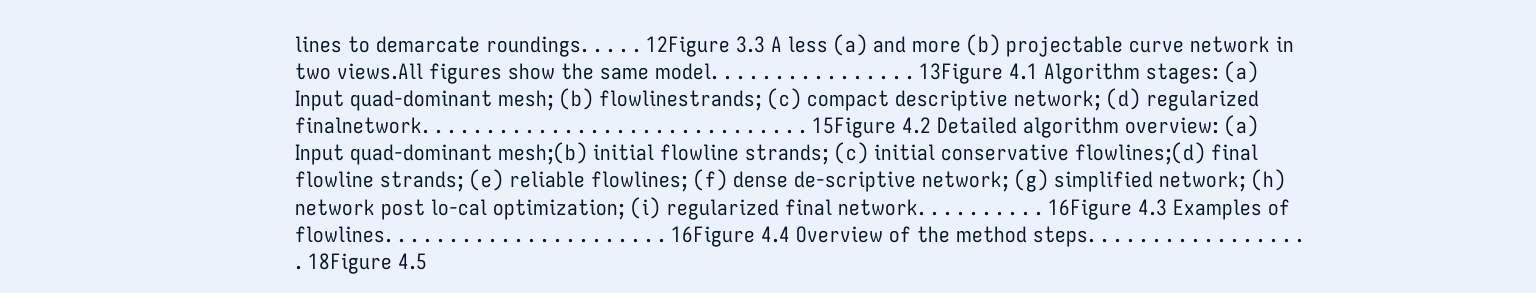lines to demarcate roundings. . . . . 12Figure 3.3 A less (a) and more (b) projectable curve network in two views.All figures show the same model. . . . . . . . . . . . . . . . 13Figure 4.1 Algorithm stages: (a) Input quad-dominant mesh; (b) flowlinestrands; (c) compact descriptive network; (d) regularized finalnetwork. . . . . . . . . . . . . . . . . . . . . . . . . . . . . . 15Figure 4.2 Detailed algorithm overview: (a) Input quad-dominant mesh;(b) initial flowline strands; (c) initial conservative flowlines;(d) final flowline strands; (e) reliable flowlines; (f) dense de-scriptive network; (g) simplified network; (h) network post lo-cal optimization; (i) regularized final network. . . . . . . . . . 16Figure 4.3 Examples of flowlines. . . . . . . . . . . . . . . . . . . . . . 16Figure 4.4 Overview of the method steps. . . . . . . . . . . . . . . . . . 18Figure 4.5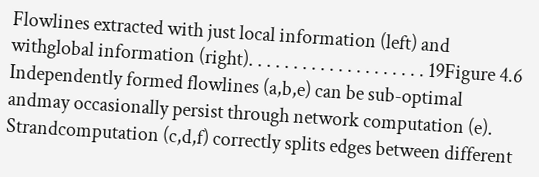Flowlines extracted with just local information (left) and withglobal information (right). . . . . . . . . . . . . . . . . . . . 19Figure 4.6 Independently formed flowlines (a,b,e) can be sub-optimal andmay occasionally persist through network computation (e). Strandcomputation (c,d,f) correctly splits edges between different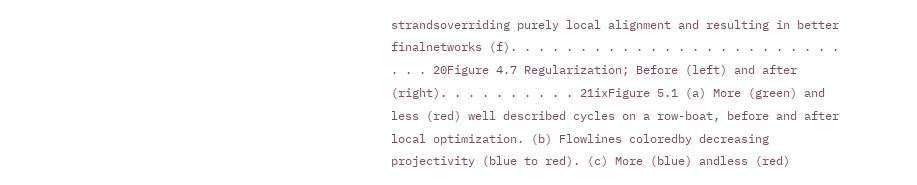strandsoverriding purely local alignment and resulting in better finalnetworks (f). . . . . . . . . . . . . . . . . . . . . . . . . . . 20Figure 4.7 Regularization; Before (left) and after (right). . . . . . . . . . 21ixFigure 5.1 (a) More (green) and less (red) well described cycles on a row-boat, before and after local optimization. (b) Flowlines coloredby decreasing projectivity (blue to red). (c) More (blue) andless (red)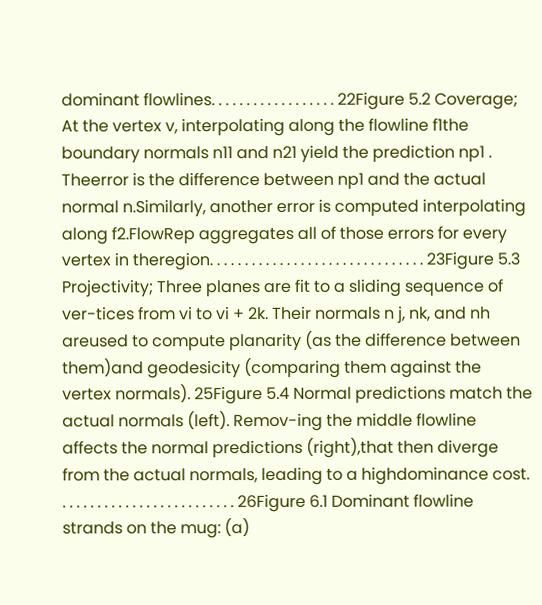dominant flowlines. . . . . . . . . . . . . . . . . . 22Figure 5.2 Coverage; At the vertex v, interpolating along the flowline f1the boundary normals n11 and n21 yield the prediction np1 . Theerror is the difference between np1 and the actual normal n.Similarly, another error is computed interpolating along f2.FlowRep aggregates all of those errors for every vertex in theregion. . . . . . . . . . . . . . . . . . . . . . . . . . . . . . . 23Figure 5.3 Projectivity; Three planes are fit to a sliding sequence of ver-tices from vi to vi + 2k. Their normals n j, nk, and nh areused to compute planarity (as the difference between them)and geodesicity (comparing them against the vertex normals). 25Figure 5.4 Normal predictions match the actual normals (left). Remov-ing the middle flowline affects the normal predictions (right),that then diverge from the actual normals, leading to a highdominance cost. . . . . . . . . . . . . . . . . . . . . . . . . . 26Figure 6.1 Dominant flowline strands on the mug: (a)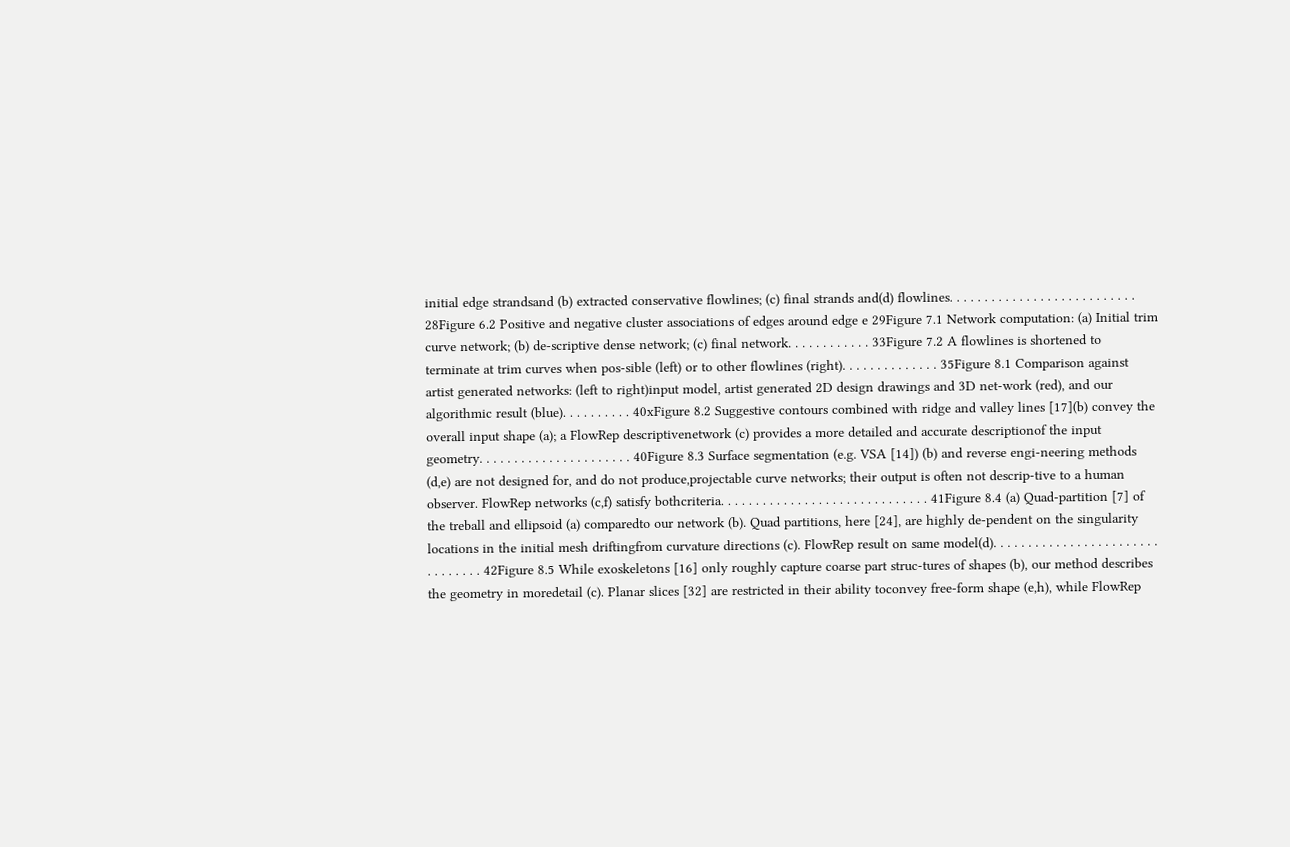initial edge strandsand (b) extracted conservative flowlines; (c) final strands and(d) flowlines. . . . . . . . . . . . . . . . . . . . . . . . . . . 28Figure 6.2 Positive and negative cluster associations of edges around edge e 29Figure 7.1 Network computation: (a) Initial trim curve network; (b) de-scriptive dense network; (c) final network. . . . . . . . . . . . 33Figure 7.2 A flowlines is shortened to terminate at trim curves when pos-sible (left) or to other flowlines (right). . . . . . . . . . . . . . 35Figure 8.1 Comparison against artist generated networks: (left to right)input model, artist generated 2D design drawings and 3D net-work (red), and our algorithmic result (blue). . . . . . . . . . 40xFigure 8.2 Suggestive contours combined with ridge and valley lines [17](b) convey the overall input shape (a); a FlowRep descriptivenetwork (c) provides a more detailed and accurate descriptionof the input geometry. . . . . . . . . . . . . . . . . . . . . . 40Figure 8.3 Surface segmentation (e.g. VSA [14]) (b) and reverse engi-neering methods (d,e) are not designed for, and do not produce,projectable curve networks; their output is often not descrip-tive to a human observer. FlowRep networks (c,f) satisfy bothcriteria. . . . . . . . . . . . . . . . . . . . . . . . . . . . . . 41Figure 8.4 (a) Quad-partition [7] of the treball and ellipsoid (a) comparedto our network (b). Quad partitions, here [24], are highly de-pendent on the singularity locations in the initial mesh driftingfrom curvature directions (c). FlowRep result on same model(d). . . . . . . . . . . . . . . . . . . . . . . . . . . . . . . . 42Figure 8.5 While exoskeletons [16] only roughly capture coarse part struc-tures of shapes (b), our method describes the geometry in moredetail (c). Planar slices [32] are restricted in their ability toconvey free-form shape (e,h), while FlowRep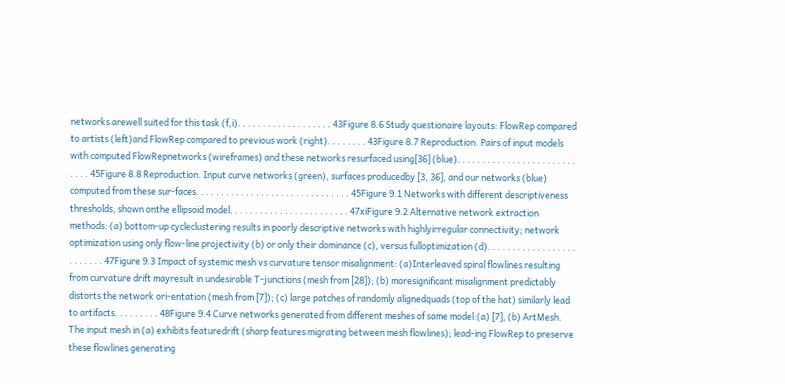networks arewell suited for this task (f,i). . . . . . . . . . . . . . . . . . . 43Figure 8.6 Study questionaire layouts: FlowRep compared to artists (left)and FlowRep compared to previous work (right). . . . . . . . 43Figure 8.7 Reproduction. Pairs of input models with computed FlowRepnetworks (wireframes) and these networks resurfaced using[36] (blue). . . . . . . . . . . . . . . . . . . . . . . . . . . . 45Figure 8.8 Reproduction. Input curve networks (green), surfaces producedby [3, 36], and our networks (blue) computed from these sur-faces. . . . . . . . . . . . . . . . . . . . . . . . . . . . . . . 45Figure 9.1 Networks with different descriptiveness thresholds, shown onthe ellipsoid model. . . . . . . . . . . . . . . . . . . . . . . . 47xiFigure 9.2 Alternative network extraction methods: (a) bottom-up cycleclustering results in poorly descriptive networks with highlyirregular connectivity; network optimization using only flow-line projectivity (b) or only their dominance (c), versus fulloptimization (d). . . . . . . . . . . . . . . . . . . . . . . . . 47Figure 9.3 Impact of systemic mesh vs curvature tensor misalignment: (a)Interleaved spiral flowlines resulting from curvature drift mayresult in undesirable T-junctions (mesh from [28]); (b) moresignificant misalignment predictably distorts the network ori-entation (mesh from [7]); (c) large patches of randomly alignedquads (top of the hat) similarly lead to artifacts. . . . . . . . . 48Figure 9.4 Curve networks generated from different meshes of same model:(a) [7], (b) ArtMesh. The input mesh in (a) exhibits featuredrift (sharp features migrating between mesh flowlines); lead-ing FlowRep to preserve these flowlines generating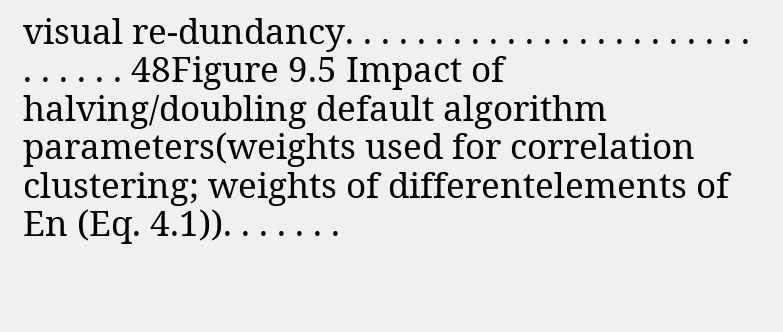visual re-dundancy. . . . . . . . . . . . . . . . . . . . . . . . . . . . . 48Figure 9.5 Impact of halving/doubling default algorithm parameters(weights used for correlation clustering; weights of differentelements of En (Eq. 4.1)). . . . . . .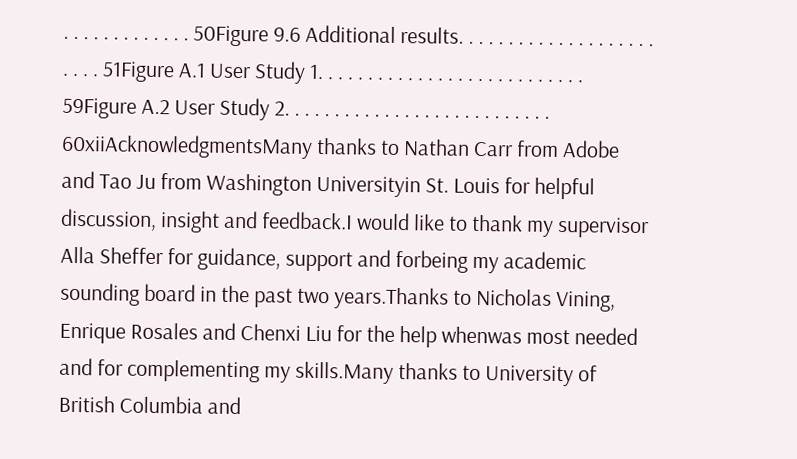. . . . . . . . . . . . . 50Figure 9.6 Additional results. . . . . . . . . . . . . . . . . . . . . . . . 51Figure A.1 User Study 1. . . . . . . . . . . . . . . . . . . . . . . . . . . 59Figure A.2 User Study 2. . . . . . . . . . . . . . . . . . . . . . . . . . . 60xiiAcknowledgmentsMany thanks to Nathan Carr from Adobe and Tao Ju from Washington Universityin St. Louis for helpful discussion, insight and feedback.I would like to thank my supervisor Alla Sheffer for guidance, support and forbeing my academic sounding board in the past two years.Thanks to Nicholas Vining, Enrique Rosales and Chenxi Liu for the help whenwas most needed and for complementing my skills.Many thanks to University of British Columbia and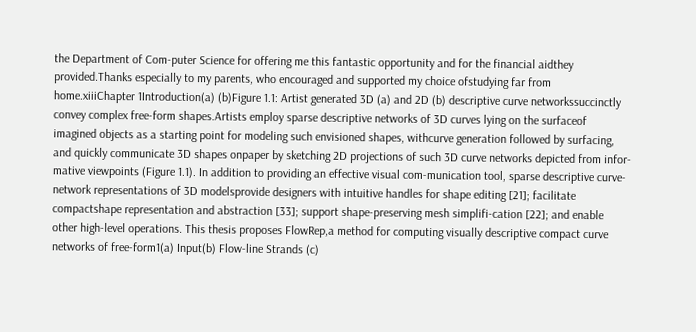the Department of Com-puter Science for offering me this fantastic opportunity and for the financial aidthey provided.Thanks especially to my parents, who encouraged and supported my choice ofstudying far from home.xiiiChapter 1Introduction(a) (b)Figure 1.1: Artist generated 3D (a) and 2D (b) descriptive curve networkssuccinctly convey complex free-form shapes.Artists employ sparse descriptive networks of 3D curves lying on the surfaceof imagined objects as a starting point for modeling such envisioned shapes, withcurve generation followed by surfacing, and quickly communicate 3D shapes onpaper by sketching 2D projections of such 3D curve networks depicted from infor-mative viewpoints (Figure 1.1). In addition to providing an effective visual com-munication tool, sparse descriptive curve-network representations of 3D modelsprovide designers with intuitive handles for shape editing [21]; facilitate compactshape representation and abstraction [33]; support shape-preserving mesh simplifi-cation [22]; and enable other high-level operations. This thesis proposes FlowRep,a method for computing visually descriptive compact curve networks of free-form1(a) Input(b) Flow-line Strands (c)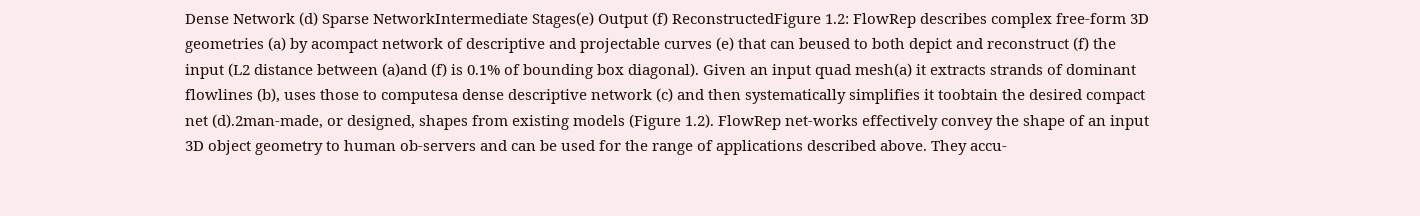Dense Network (d) Sparse NetworkIntermediate Stages(e) Output (f) ReconstructedFigure 1.2: FlowRep describes complex free-form 3D geometries (a) by acompact network of descriptive and projectable curves (e) that can beused to both depict and reconstruct (f) the input (L2 distance between (a)and (f) is 0.1% of bounding box diagonal). Given an input quad mesh(a) it extracts strands of dominant flowlines (b), uses those to computesa dense descriptive network (c) and then systematically simplifies it toobtain the desired compact net (d).2man-made, or designed, shapes from existing models (Figure 1.2). FlowRep net-works effectively convey the shape of an input 3D object geometry to human ob-servers and can be used for the range of applications described above. They accu-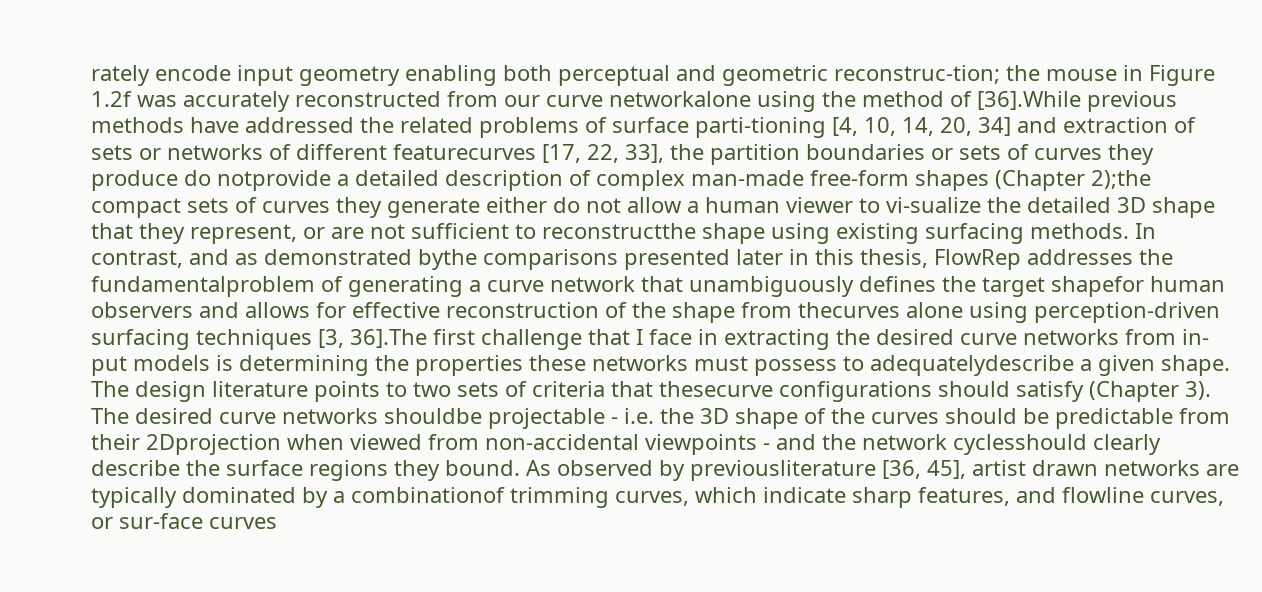rately encode input geometry enabling both perceptual and geometric reconstruc-tion; the mouse in Figure 1.2f was accurately reconstructed from our curve networkalone using the method of [36].While previous methods have addressed the related problems of surface parti-tioning [4, 10, 14, 20, 34] and extraction of sets or networks of different featurecurves [17, 22, 33], the partition boundaries or sets of curves they produce do notprovide a detailed description of complex man-made free-form shapes (Chapter 2);the compact sets of curves they generate either do not allow a human viewer to vi-sualize the detailed 3D shape that they represent, or are not sufficient to reconstructthe shape using existing surfacing methods. In contrast, and as demonstrated bythe comparisons presented later in this thesis, FlowRep addresses the fundamentalproblem of generating a curve network that unambiguously defines the target shapefor human observers and allows for effective reconstruction of the shape from thecurves alone using perception-driven surfacing techniques [3, 36].The first challenge that I face in extracting the desired curve networks from in-put models is determining the properties these networks must possess to adequatelydescribe a given shape. The design literature points to two sets of criteria that thesecurve configurations should satisfy (Chapter 3). The desired curve networks shouldbe projectable - i.e. the 3D shape of the curves should be predictable from their 2Dprojection when viewed from non-accidental viewpoints - and the network cyclesshould clearly describe the surface regions they bound. As observed by previousliterature [36, 45], artist drawn networks are typically dominated by a combinationof trimming curves, which indicate sharp features, and flowline curves, or sur-face curves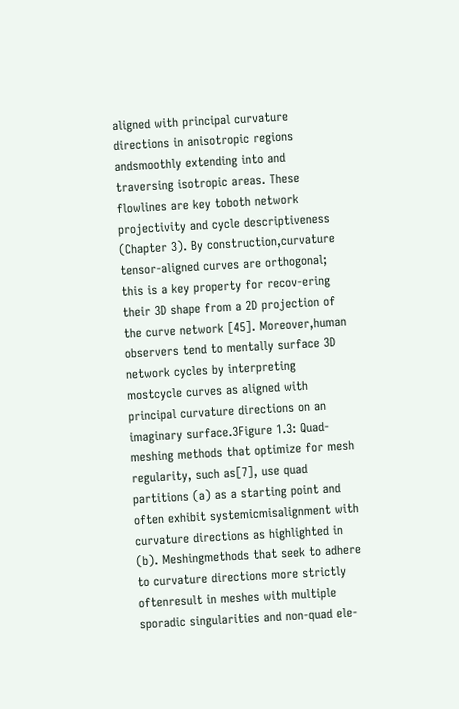aligned with principal curvature directions in anisotropic regions andsmoothly extending into and traversing isotropic areas. These flowlines are key toboth network projectivity and cycle descriptiveness (Chapter 3). By construction,curvature tensor-aligned curves are orthogonal; this is a key property for recov-ering their 3D shape from a 2D projection of the curve network [45]. Moreover,human observers tend to mentally surface 3D network cycles by interpreting mostcycle curves as aligned with principal curvature directions on an imaginary surface.3Figure 1.3: Quad-meshing methods that optimize for mesh regularity, such as[7], use quad partitions (a) as a starting point and often exhibit systemicmisalignment with curvature directions as highlighted in (b). Meshingmethods that seek to adhere to curvature directions more strictly oftenresult in meshes with multiple sporadic singularities and non-quad ele-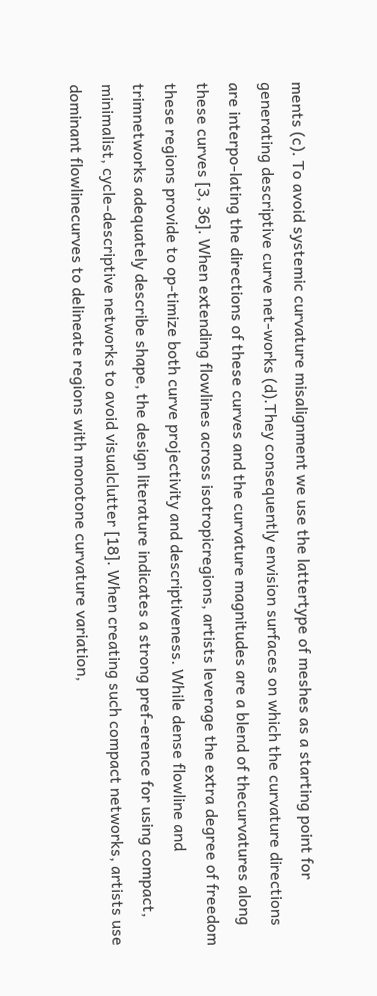ments (c). To avoid systemic curvature misalignment we use the lattertype of meshes as a starting point for generating descriptive curve net-works (d).They consequently envision surfaces on which the curvature directions are interpo-lating the directions of these curves and the curvature magnitudes are a blend of thecurvatures along these curves [3, 36]. When extending flowlines across isotropicregions, artists leverage the extra degree of freedom these regions provide to op-timize both curve projectivity and descriptiveness. While dense flowline and trimnetworks adequately describe shape, the design literature indicates a strong pref-erence for using compact, minimalist, cycle-descriptive networks to avoid visualclutter [18]. When creating such compact networks, artists use dominant flowlinecurves to delineate regions with monotone curvature variation,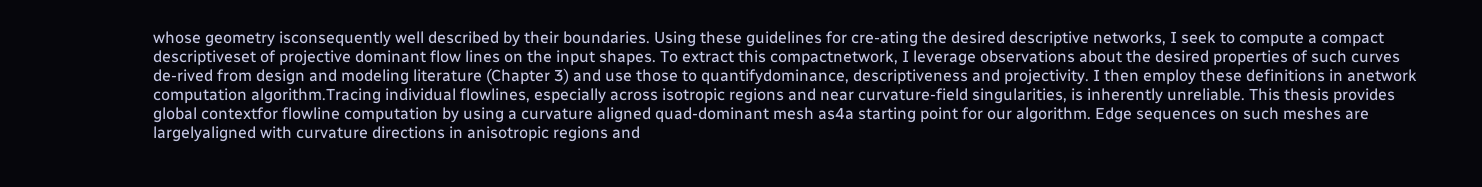whose geometry isconsequently well described by their boundaries. Using these guidelines for cre-ating the desired descriptive networks, I seek to compute a compact descriptiveset of projective dominant flow lines on the input shapes. To extract this compactnetwork, I leverage observations about the desired properties of such curves de-rived from design and modeling literature (Chapter 3) and use those to quantifydominance, descriptiveness and projectivity. I then employ these definitions in anetwork computation algorithm.Tracing individual flowlines, especially across isotropic regions and near curvature-field singularities, is inherently unreliable. This thesis provides global contextfor flowline computation by using a curvature aligned quad-dominant mesh as4a starting point for our algorithm. Edge sequences on such meshes are largelyaligned with curvature directions in anisotropic regions and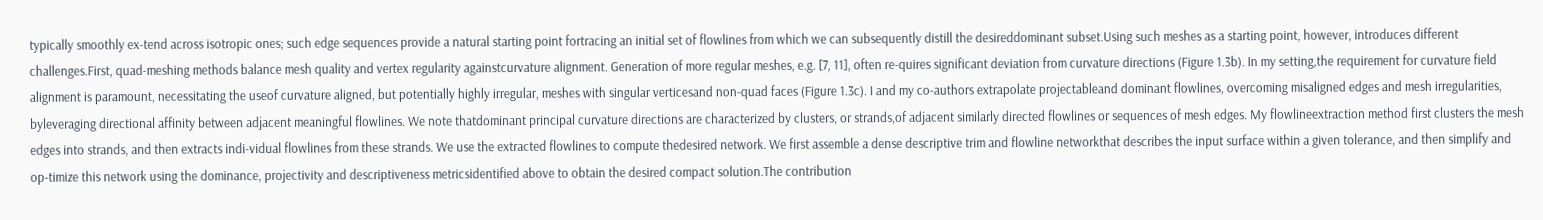typically smoothly ex-tend across isotropic ones; such edge sequences provide a natural starting point fortracing an initial set of flowlines from which we can subsequently distill the desireddominant subset.Using such meshes as a starting point, however, introduces different challenges.First, quad-meshing methods balance mesh quality and vertex regularity againstcurvature alignment. Generation of more regular meshes, e.g. [7, 11], often re-quires significant deviation from curvature directions (Figure 1.3b). In my setting,the requirement for curvature field alignment is paramount, necessitating the useof curvature aligned, but potentially highly irregular, meshes with singular verticesand non-quad faces (Figure 1.3c). I and my co-authors extrapolate projectableand dominant flowlines, overcoming misaligned edges and mesh irregularities, byleveraging directional affinity between adjacent meaningful flowlines. We note thatdominant principal curvature directions are characterized by clusters, or strands,of adjacent similarly directed flowlines or sequences of mesh edges. My flowlineextraction method first clusters the mesh edges into strands, and then extracts indi-vidual flowlines from these strands. We use the extracted flowlines to compute thedesired network. We first assemble a dense descriptive trim and flowline networkthat describes the input surface within a given tolerance, and then simplify and op-timize this network using the dominance, projectivity and descriptiveness metricsidentified above to obtain the desired compact solution.The contribution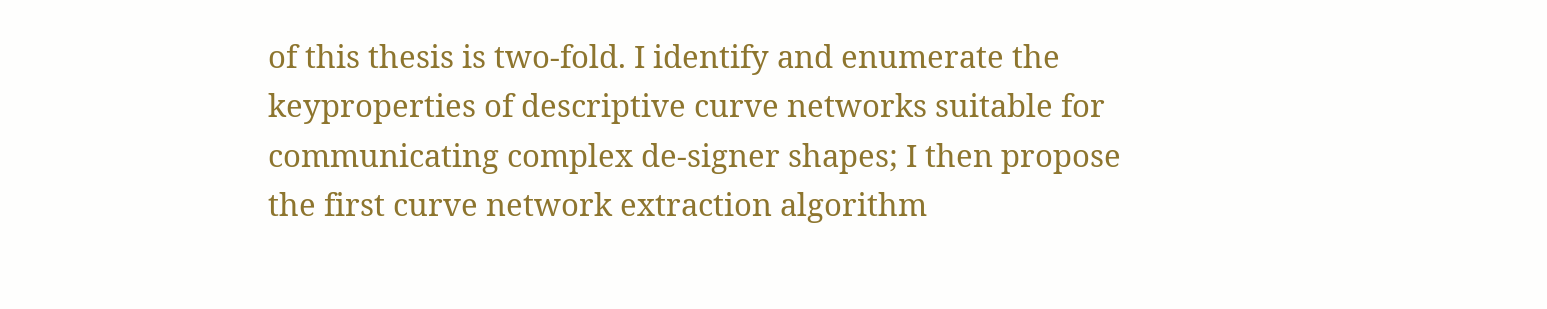of this thesis is two-fold. I identify and enumerate the keyproperties of descriptive curve networks suitable for communicating complex de-signer shapes; I then propose the first curve network extraction algorithm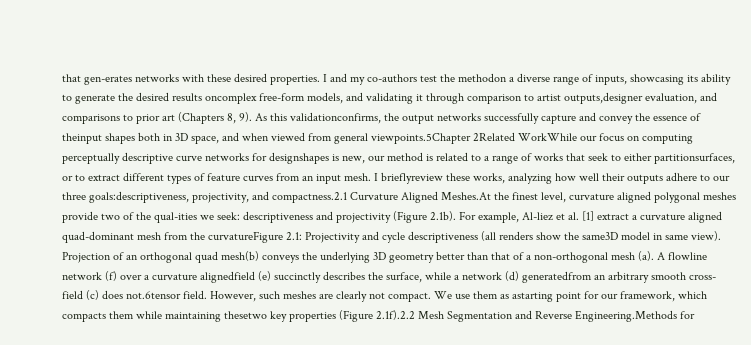that gen-erates networks with these desired properties. I and my co-authors test the methodon a diverse range of inputs, showcasing its ability to generate the desired results oncomplex free-form models, and validating it through comparison to artist outputs,designer evaluation, and comparisons to prior art (Chapters 8, 9). As this validationconfirms, the output networks successfully capture and convey the essence of theinput shapes both in 3D space, and when viewed from general viewpoints.5Chapter 2Related WorkWhile our focus on computing perceptually descriptive curve networks for designshapes is new, our method is related to a range of works that seek to either partitionsurfaces, or to extract different types of feature curves from an input mesh. I brieflyreview these works, analyzing how well their outputs adhere to our three goals:descriptiveness, projectivity, and compactness.2.1 Curvature Aligned Meshes.At the finest level, curvature aligned polygonal meshes provide two of the qual-ities we seek: descriptiveness and projectivity (Figure 2.1b). For example, Al-liez et al. [1] extract a curvature aligned quad-dominant mesh from the curvatureFigure 2.1: Projectivity and cycle descriptiveness (all renders show the same3D model in same view). Projection of an orthogonal quad mesh(b) conveys the underlying 3D geometry better than that of a non-orthogonal mesh (a). A flowline network (f) over a curvature alignedfield (e) succinctly describes the surface, while a network (d) generatedfrom an arbitrary smooth cross-field (c) does not.6tensor field. However, such meshes are clearly not compact. We use them as astarting point for our framework, which compacts them while maintaining thesetwo key properties (Figure 2.1f).2.2 Mesh Segmentation and Reverse Engineering.Methods for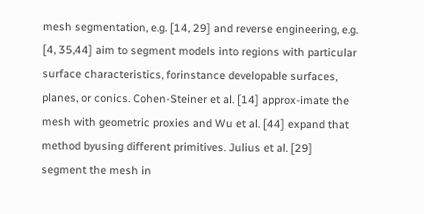mesh segmentation, e.g. [14, 29] and reverse engineering, e.g. [4, 35,44] aim to segment models into regions with particular surface characteristics, forinstance developable surfaces, planes, or conics. Cohen-Steiner et al. [14] approx-imate the mesh with geometric proxies and Wu et al. [44] expand that method byusing different primitives. Julius et al. [29] segment the mesh in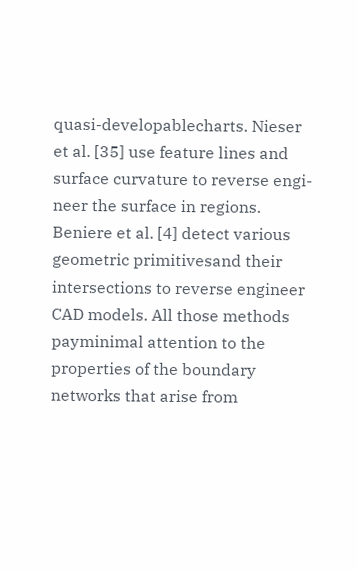quasi-developablecharts. Nieser et al. [35] use feature lines and surface curvature to reverse engi-neer the surface in regions. Beniere et al. [4] detect various geometric primitivesand their intersections to reverse engineer CAD models. All those methods payminimal attention to the properties of the boundary networks that arise from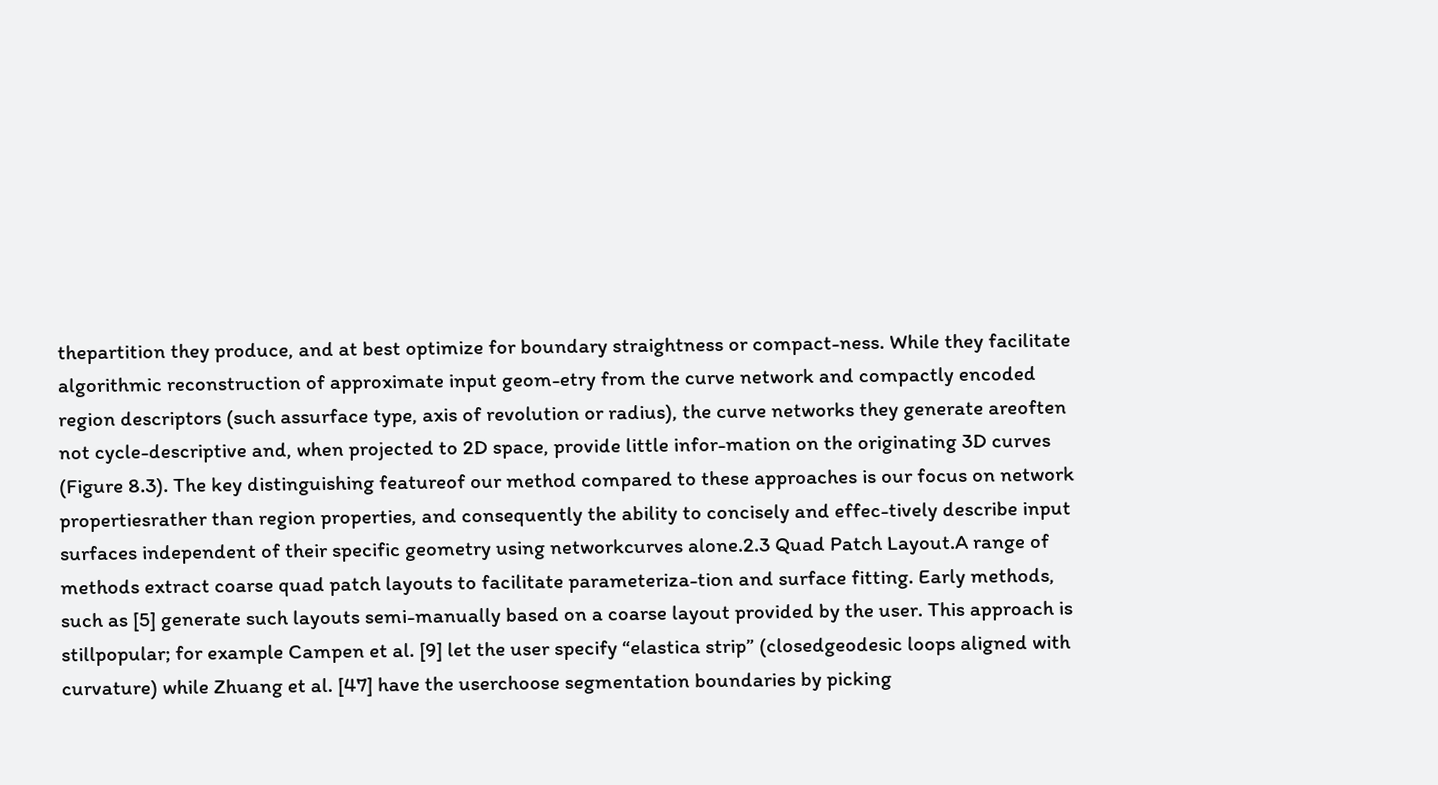thepartition they produce, and at best optimize for boundary straightness or compact-ness. While they facilitate algorithmic reconstruction of approximate input geom-etry from the curve network and compactly encoded region descriptors (such assurface type, axis of revolution or radius), the curve networks they generate areoften not cycle-descriptive and, when projected to 2D space, provide little infor-mation on the originating 3D curves (Figure 8.3). The key distinguishing featureof our method compared to these approaches is our focus on network propertiesrather than region properties, and consequently the ability to concisely and effec-tively describe input surfaces independent of their specific geometry using networkcurves alone.2.3 Quad Patch Layout.A range of methods extract coarse quad patch layouts to facilitate parameteriza-tion and surface fitting. Early methods, such as [5] generate such layouts semi-manually based on a coarse layout provided by the user. This approach is stillpopular; for example Campen et al. [9] let the user specify “elastica strip” (closedgeodesic loops aligned with curvature) while Zhuang et al. [47] have the userchoose segmentation boundaries by picking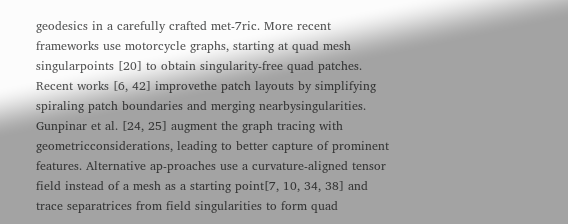geodesics in a carefully crafted met-7ric. More recent frameworks use motorcycle graphs, starting at quad mesh singularpoints [20] to obtain singularity-free quad patches. Recent works [6, 42] improvethe patch layouts by simplifying spiraling patch boundaries and merging nearbysingularities. Gunpinar et al. [24, 25] augment the graph tracing with geometricconsiderations, leading to better capture of prominent features. Alternative ap-proaches use a curvature-aligned tensor field instead of a mesh as a starting point[7, 10, 34, 38] and trace separatrices from field singularities to form quad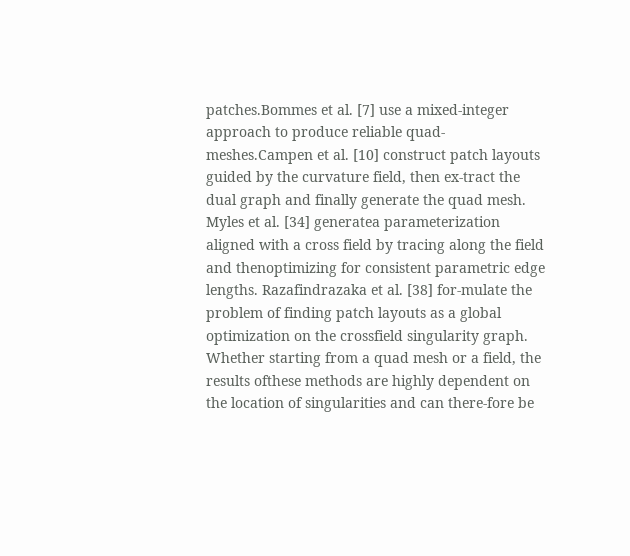patches.Bommes et al. [7] use a mixed-integer approach to produce reliable quad-meshes.Campen et al. [10] construct patch layouts guided by the curvature field, then ex-tract the dual graph and finally generate the quad mesh. Myles et al. [34] generatea parameterization aligned with a cross field by tracing along the field and thenoptimizing for consistent parametric edge lengths. Razafindrazaka et al. [38] for-mulate the problem of finding patch layouts as a global optimization on the crossfield singularity graph. Whether starting from a quad mesh or a field, the results ofthese methods are highly dependent on the location of singularities and can there-fore be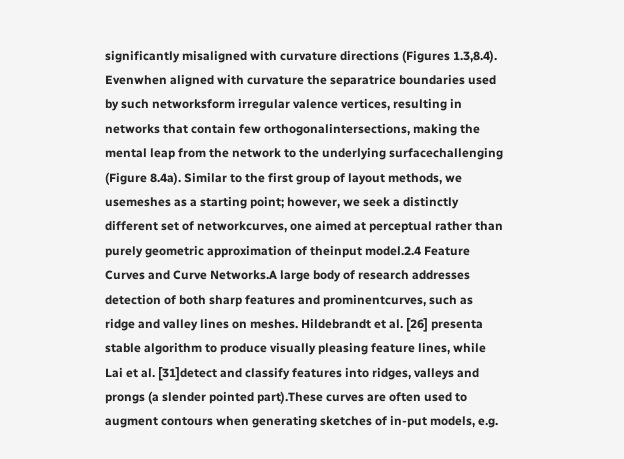significantly misaligned with curvature directions (Figures 1.3,8.4). Evenwhen aligned with curvature the separatrice boundaries used by such networksform irregular valence vertices, resulting in networks that contain few orthogonalintersections, making the mental leap from the network to the underlying surfacechallenging (Figure 8.4a). Similar to the first group of layout methods, we usemeshes as a starting point; however, we seek a distinctly different set of networkcurves, one aimed at perceptual rather than purely geometric approximation of theinput model.2.4 Feature Curves and Curve Networks.A large body of research addresses detection of both sharp features and prominentcurves, such as ridge and valley lines on meshes. Hildebrandt et al. [26] presenta stable algorithm to produce visually pleasing feature lines, while Lai et al. [31]detect and classify features into ridges, valleys and prongs (a slender pointed part).These curves are often used to augment contours when generating sketches of in-put models, e.g.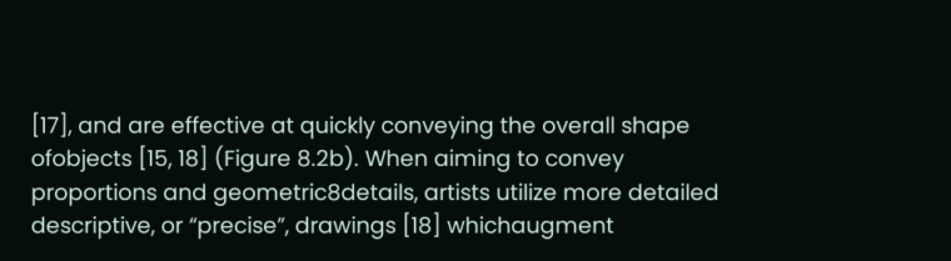[17], and are effective at quickly conveying the overall shape ofobjects [15, 18] (Figure 8.2b). When aiming to convey proportions and geometric8details, artists utilize more detailed descriptive, or “precise”, drawings [18] whichaugment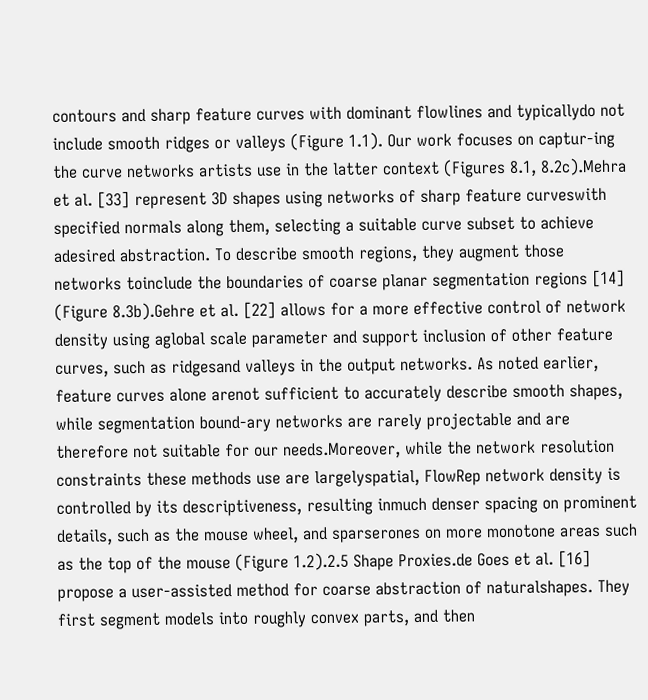contours and sharp feature curves with dominant flowlines and typicallydo not include smooth ridges or valleys (Figure 1.1). Our work focuses on captur-ing the curve networks artists use in the latter context (Figures 8.1, 8.2c).Mehra et al. [33] represent 3D shapes using networks of sharp feature curveswith specified normals along them, selecting a suitable curve subset to achieve adesired abstraction. To describe smooth regions, they augment those networks toinclude the boundaries of coarse planar segmentation regions [14] (Figure 8.3b).Gehre et al. [22] allows for a more effective control of network density using aglobal scale parameter and support inclusion of other feature curves, such as ridgesand valleys in the output networks. As noted earlier, feature curves alone arenot sufficient to accurately describe smooth shapes, while segmentation bound-ary networks are rarely projectable and are therefore not suitable for our needs.Moreover, while the network resolution constraints these methods use are largelyspatial, FlowRep network density is controlled by its descriptiveness, resulting inmuch denser spacing on prominent details, such as the mouse wheel, and sparserones on more monotone areas such as the top of the mouse (Figure 1.2).2.5 Shape Proxies.de Goes et al. [16] propose a user-assisted method for coarse abstraction of naturalshapes. They first segment models into roughly convex parts, and then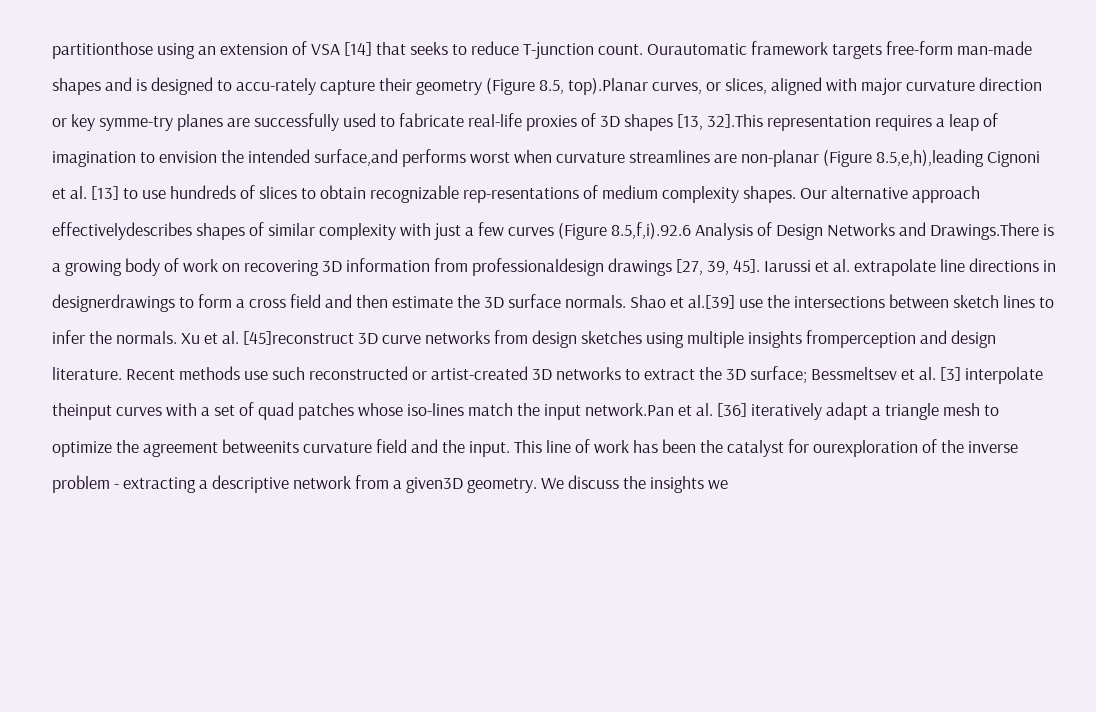partitionthose using an extension of VSA [14] that seeks to reduce T-junction count. Ourautomatic framework targets free-form man-made shapes and is designed to accu-rately capture their geometry (Figure 8.5, top).Planar curves, or slices, aligned with major curvature direction or key symme-try planes are successfully used to fabricate real-life proxies of 3D shapes [13, 32].This representation requires a leap of imagination to envision the intended surface,and performs worst when curvature streamlines are non-planar (Figure 8.5,e,h),leading Cignoni et al. [13] to use hundreds of slices to obtain recognizable rep-resentations of medium complexity shapes. Our alternative approach effectivelydescribes shapes of similar complexity with just a few curves (Figure 8.5,f,i).92.6 Analysis of Design Networks and Drawings.There is a growing body of work on recovering 3D information from professionaldesign drawings [27, 39, 45]. Iarussi et al. extrapolate line directions in designerdrawings to form a cross field and then estimate the 3D surface normals. Shao et al.[39] use the intersections between sketch lines to infer the normals. Xu et al. [45]reconstruct 3D curve networks from design sketches using multiple insights fromperception and design literature. Recent methods use such reconstructed or artist-created 3D networks to extract the 3D surface; Bessmeltsev et al. [3] interpolate theinput curves with a set of quad patches whose iso-lines match the input network.Pan et al. [36] iteratively adapt a triangle mesh to optimize the agreement betweenits curvature field and the input. This line of work has been the catalyst for ourexploration of the inverse problem - extracting a descriptive network from a given3D geometry. We discuss the insights we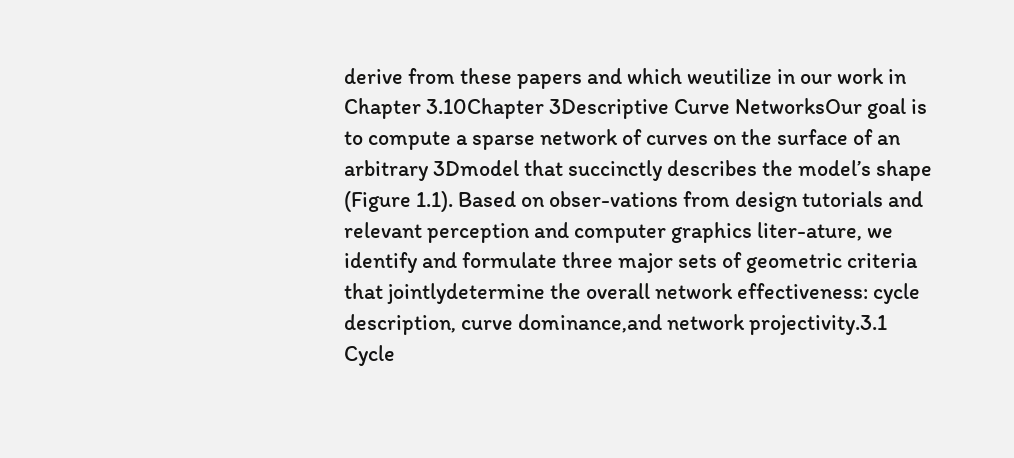derive from these papers and which weutilize in our work in Chapter 3.10Chapter 3Descriptive Curve NetworksOur goal is to compute a sparse network of curves on the surface of an arbitrary 3Dmodel that succinctly describes the model’s shape (Figure 1.1). Based on obser-vations from design tutorials and relevant perception and computer graphics liter-ature, we identify and formulate three major sets of geometric criteria that jointlydetermine the overall network effectiveness: cycle description, curve dominance,and network projectivity.3.1 Cycle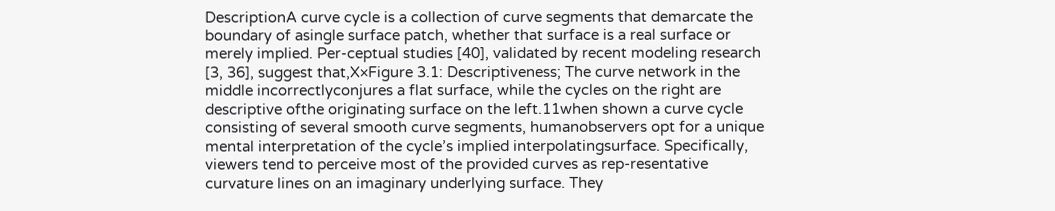DescriptionA curve cycle is a collection of curve segments that demarcate the boundary of asingle surface patch, whether that surface is a real surface or merely implied. Per-ceptual studies [40], validated by recent modeling research [3, 36], suggest that,X×Figure 3.1: Descriptiveness; The curve network in the middle incorrectlyconjures a flat surface, while the cycles on the right are descriptive ofthe originating surface on the left.11when shown a curve cycle consisting of several smooth curve segments, humanobservers opt for a unique mental interpretation of the cycle’s implied interpolatingsurface. Specifically, viewers tend to perceive most of the provided curves as rep-resentative curvature lines on an imaginary underlying surface. They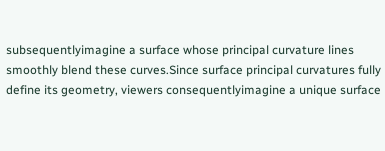subsequentlyimagine a surface whose principal curvature lines smoothly blend these curves.Since surface principal curvatures fully define its geometry, viewers consequentlyimagine a unique surface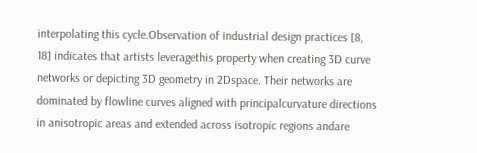interpolating this cycle.Observation of industrial design practices [8, 18] indicates that artists leveragethis property when creating 3D curve networks or depicting 3D geometry in 2Dspace. Their networks are dominated by flowline curves aligned with principalcurvature directions in anisotropic areas and extended across isotropic regions andare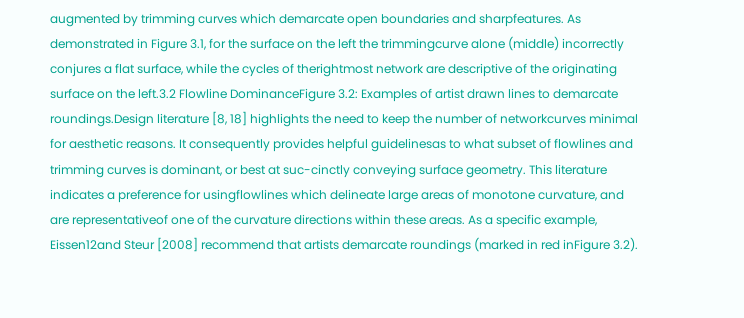augmented by trimming curves which demarcate open boundaries and sharpfeatures. As demonstrated in Figure 3.1, for the surface on the left the trimmingcurve alone (middle) incorrectly conjures a flat surface, while the cycles of therightmost network are descriptive of the originating surface on the left.3.2 Flowline DominanceFigure 3.2: Examples of artist drawn lines to demarcate roundings.Design literature [8, 18] highlights the need to keep the number of networkcurves minimal for aesthetic reasons. It consequently provides helpful guidelinesas to what subset of flowlines and trimming curves is dominant, or best at suc-cinctly conveying surface geometry. This literature indicates a preference for usingflowlines which delineate large areas of monotone curvature, and are representativeof one of the curvature directions within these areas. As a specific example, Eissen12and Steur [2008] recommend that artists demarcate roundings (marked in red inFigure 3.2).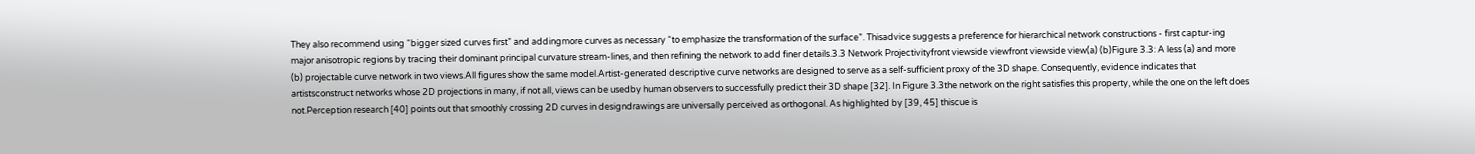They also recommend using “bigger sized curves first” and addingmore curves as necessary “to emphasize the transformation of the surface”. Thisadvice suggests a preference for hierarchical network constructions - first captur-ing major anisotropic regions by tracing their dominant principal curvature stream-lines, and then refining the network to add finer details.3.3 Network Projectivityfront viewside viewfront viewside view(a) (b)Figure 3.3: A less (a) and more (b) projectable curve network in two views.All figures show the same model.Artist-generated descriptive curve networks are designed to serve as a self-sufficient proxy of the 3D shape. Consequently, evidence indicates that artistsconstruct networks whose 2D projections in many, if not all, views can be usedby human observers to successfully predict their 3D shape [32]. In Figure 3.3the network on the right satisfies this property, while the one on the left does not.Perception research [40] points out that smoothly crossing 2D curves in designdrawings are universally perceived as orthogonal. As highlighted by [39, 45] thiscue is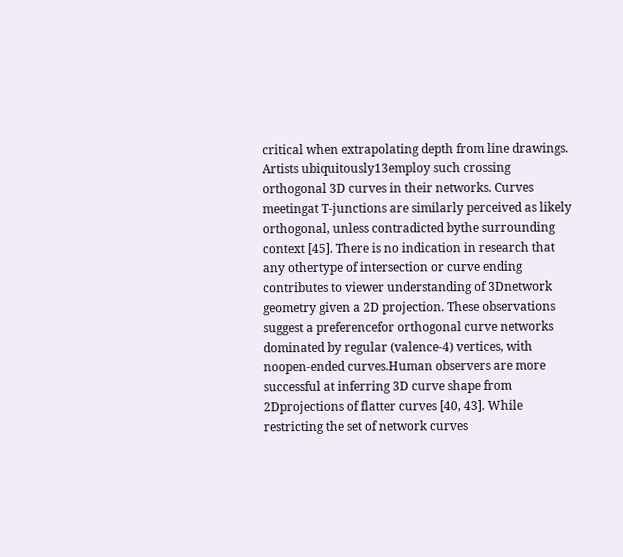critical when extrapolating depth from line drawings. Artists ubiquitously13employ such crossing orthogonal 3D curves in their networks. Curves meetingat T-junctions are similarly perceived as likely orthogonal, unless contradicted bythe surrounding context [45]. There is no indication in research that any othertype of intersection or curve ending contributes to viewer understanding of 3Dnetwork geometry given a 2D projection. These observations suggest a preferencefor orthogonal curve networks dominated by regular (valence-4) vertices, with noopen-ended curves.Human observers are more successful at inferring 3D curve shape from 2Dprojections of flatter curves [40, 43]. While restricting the set of network curves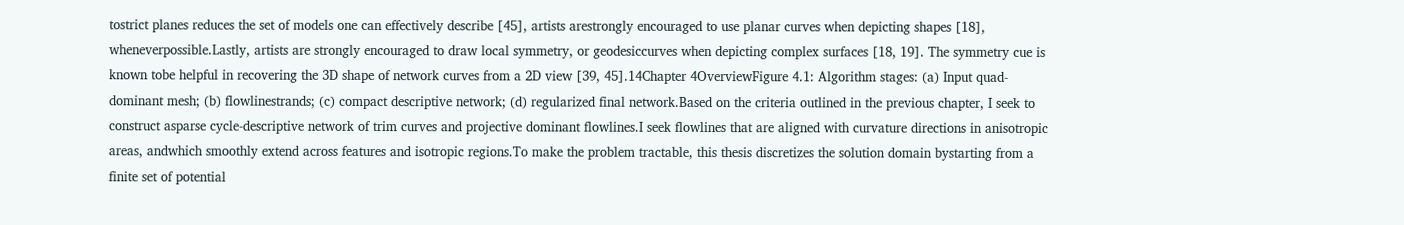tostrict planes reduces the set of models one can effectively describe [45], artists arestrongly encouraged to use planar curves when depicting shapes [18], wheneverpossible.Lastly, artists are strongly encouraged to draw local symmetry, or geodesiccurves when depicting complex surfaces [18, 19]. The symmetry cue is known tobe helpful in recovering the 3D shape of network curves from a 2D view [39, 45].14Chapter 4OverviewFigure 4.1: Algorithm stages: (a) Input quad-dominant mesh; (b) flowlinestrands; (c) compact descriptive network; (d) regularized final network.Based on the criteria outlined in the previous chapter, I seek to construct asparse cycle-descriptive network of trim curves and projective dominant flowlines.I seek flowlines that are aligned with curvature directions in anisotropic areas, andwhich smoothly extend across features and isotropic regions.To make the problem tractable, this thesis discretizes the solution domain bystarting from a finite set of potential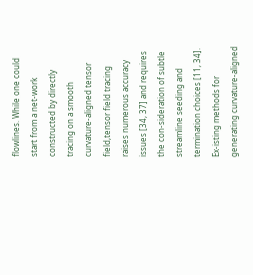flowlines. While one could start from a net-work constructed by directly tracing on a smooth curvature-aligned tensor field,tensor field tracing raises numerous accuracy issues [34, 37] and requires the con-sideration of subtle streamline seeding and termination choices [11, 34]. Ex-isting methods for generating curvature-aligned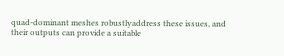quad-dominant meshes robustlyaddress these issues, and their outputs can provide a suitable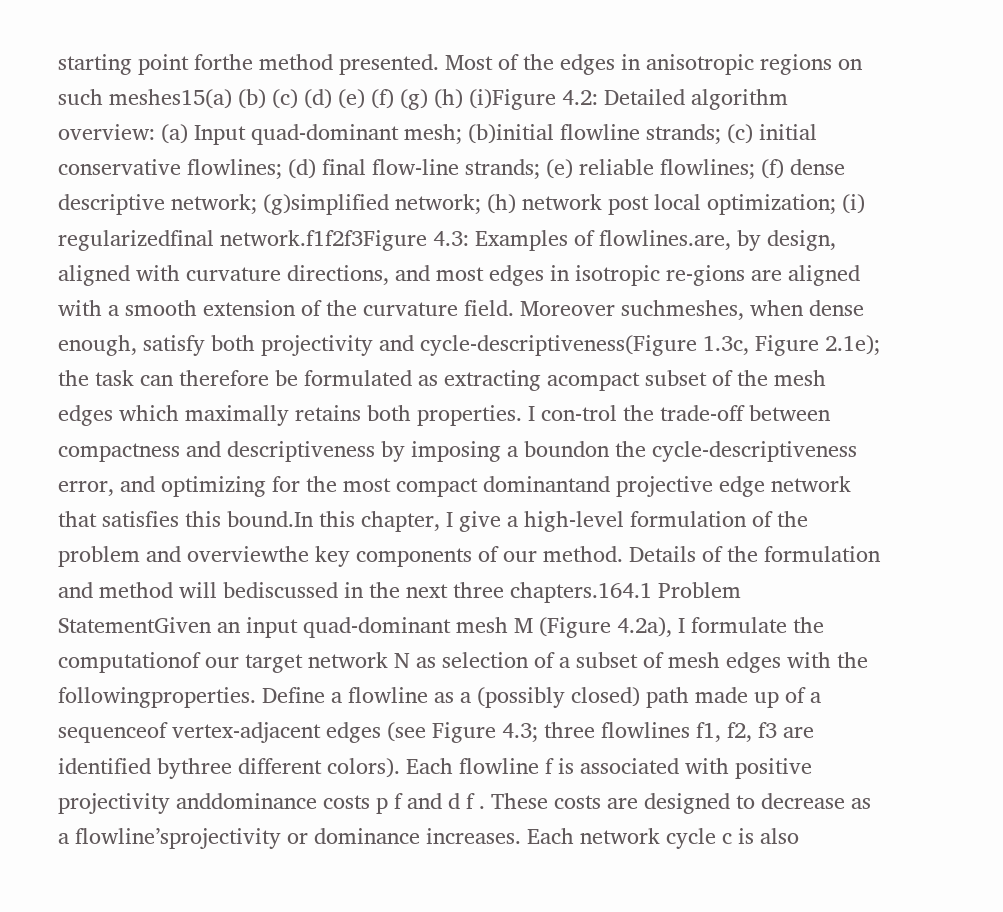starting point forthe method presented. Most of the edges in anisotropic regions on such meshes15(a) (b) (c) (d) (e) (f) (g) (h) (i)Figure 4.2: Detailed algorithm overview: (a) Input quad-dominant mesh; (b)initial flowline strands; (c) initial conservative flowlines; (d) final flow-line strands; (e) reliable flowlines; (f) dense descriptive network; (g)simplified network; (h) network post local optimization; (i) regularizedfinal network.f1f2f3Figure 4.3: Examples of flowlines.are, by design, aligned with curvature directions, and most edges in isotropic re-gions are aligned with a smooth extension of the curvature field. Moreover suchmeshes, when dense enough, satisfy both projectivity and cycle-descriptiveness(Figure 1.3c, Figure 2.1e); the task can therefore be formulated as extracting acompact subset of the mesh edges which maximally retains both properties. I con-trol the trade-off between compactness and descriptiveness by imposing a boundon the cycle-descriptiveness error, and optimizing for the most compact dominantand projective edge network that satisfies this bound.In this chapter, I give a high-level formulation of the problem and overviewthe key components of our method. Details of the formulation and method will bediscussed in the next three chapters.164.1 Problem StatementGiven an input quad-dominant mesh M (Figure 4.2a), I formulate the computationof our target network N as selection of a subset of mesh edges with the followingproperties. Define a flowline as a (possibly closed) path made up of a sequenceof vertex-adjacent edges (see Figure 4.3; three flowlines f1, f2, f3 are identified bythree different colors). Each flowline f is associated with positive projectivity anddominance costs p f and d f . These costs are designed to decrease as a flowline’sprojectivity or dominance increases. Each network cycle c is also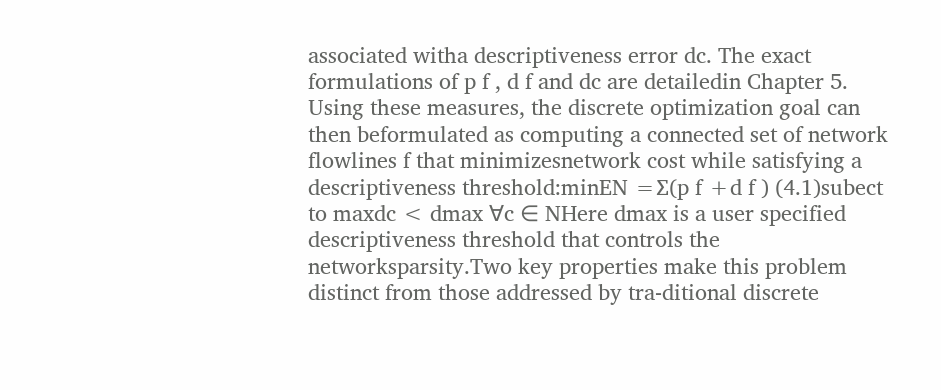associated witha descriptiveness error dc. The exact formulations of p f , d f and dc are detailedin Chapter 5. Using these measures, the discrete optimization goal can then beformulated as computing a connected set of network flowlines f that minimizesnetwork cost while satisfying a descriptiveness threshold:minEN =∑(p f +d f ) (4.1)subect to maxdc < dmax ∀c ∈ NHere dmax is a user specified descriptiveness threshold that controls the networksparsity.Two key properties make this problem distinct from those addressed by tra-ditional discrete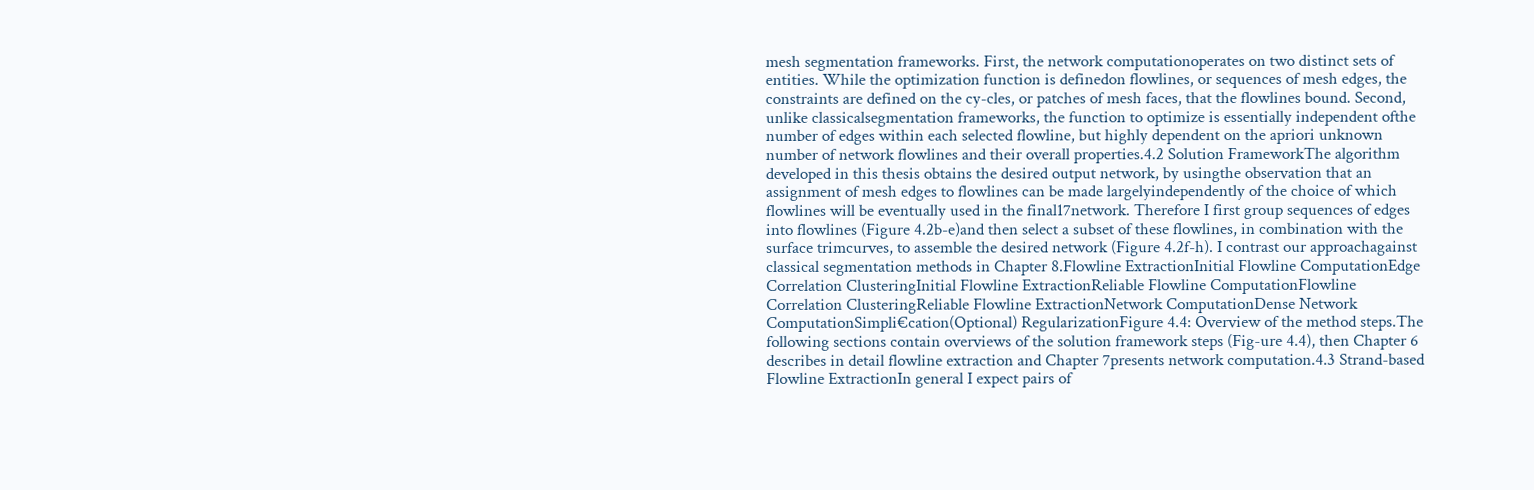mesh segmentation frameworks. First, the network computationoperates on two distinct sets of entities. While the optimization function is definedon flowlines, or sequences of mesh edges, the constraints are defined on the cy-cles, or patches of mesh faces, that the flowlines bound. Second, unlike classicalsegmentation frameworks, the function to optimize is essentially independent ofthe number of edges within each selected flowline, but highly dependent on the apriori unknown number of network flowlines and their overall properties.4.2 Solution FrameworkThe algorithm developed in this thesis obtains the desired output network, by usingthe observation that an assignment of mesh edges to flowlines can be made largelyindependently of the choice of which flowlines will be eventually used in the final17network. Therefore I first group sequences of edges into flowlines (Figure 4.2b-e)and then select a subset of these flowlines, in combination with the surface trimcurves, to assemble the desired network (Figure 4.2f-h). I contrast our approachagainst classical segmentation methods in Chapter 8.Flowline ExtractionInitial Flowline ComputationEdge Correlation ClusteringInitial Flowline ExtractionReliable Flowline ComputationFlowline Correlation ClusteringReliable Flowline ExtractionNetwork ComputationDense Network ComputationSimpli€cation(Optional) RegularizationFigure 4.4: Overview of the method steps.The following sections contain overviews of the solution framework steps (Fig-ure 4.4), then Chapter 6 describes in detail flowline extraction and Chapter 7presents network computation.4.3 Strand-based Flowline ExtractionIn general I expect pairs of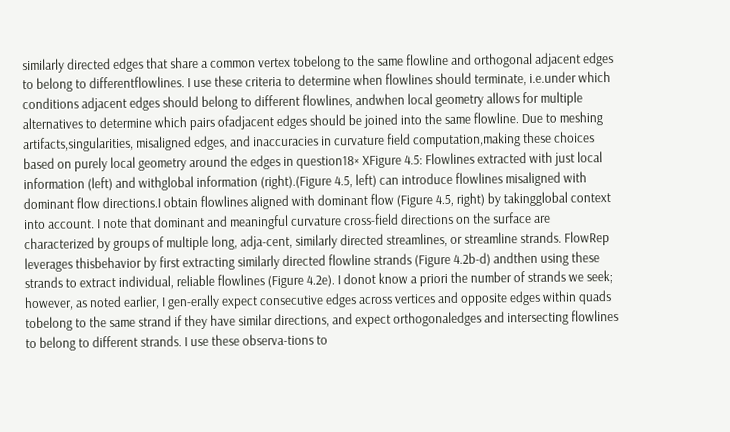similarly directed edges that share a common vertex tobelong to the same flowline and orthogonal adjacent edges to belong to differentflowlines. I use these criteria to determine when flowlines should terminate, i.e.under which conditions adjacent edges should belong to different flowlines, andwhen local geometry allows for multiple alternatives to determine which pairs ofadjacent edges should be joined into the same flowline. Due to meshing artifacts,singularities, misaligned edges, and inaccuracies in curvature field computation,making these choices based on purely local geometry around the edges in question18× XFigure 4.5: Flowlines extracted with just local information (left) and withglobal information (right).(Figure 4.5, left) can introduce flowlines misaligned with dominant flow directions.I obtain flowlines aligned with dominant flow (Figure 4.5, right) by takingglobal context into account. I note that dominant and meaningful curvature cross-field directions on the surface are characterized by groups of multiple long, adja-cent, similarly directed streamlines, or streamline strands. FlowRep leverages thisbehavior by first extracting similarly directed flowline strands (Figure 4.2b-d) andthen using these strands to extract individual, reliable flowlines (Figure 4.2e). I donot know a priori the number of strands we seek; however, as noted earlier, I gen-erally expect consecutive edges across vertices and opposite edges within quads tobelong to the same strand if they have similar directions, and expect orthogonaledges and intersecting flowlines to belong to different strands. I use these observa-tions to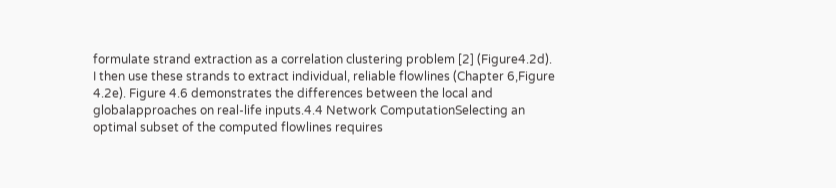formulate strand extraction as a correlation clustering problem [2] (Figure4.2d). I then use these strands to extract individual, reliable flowlines (Chapter 6,Figure 4.2e). Figure 4.6 demonstrates the differences between the local and globalapproaches on real-life inputs.4.4 Network ComputationSelecting an optimal subset of the computed flowlines requires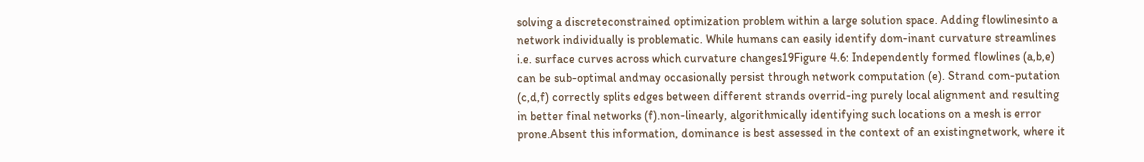solving a discreteconstrained optimization problem within a large solution space. Adding flowlinesinto a network individually is problematic. While humans can easily identify dom-inant curvature streamlines i.e. surface curves across which curvature changes19Figure 4.6: Independently formed flowlines (a,b,e) can be sub-optimal andmay occasionally persist through network computation (e). Strand com-putation (c,d,f) correctly splits edges between different strands overrid-ing purely local alignment and resulting in better final networks (f).non-linearly, algorithmically identifying such locations on a mesh is error prone.Absent this information, dominance is best assessed in the context of an existingnetwork, where it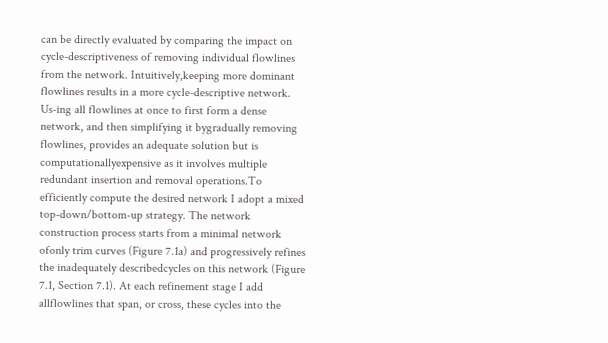can be directly evaluated by comparing the impact on cycle-descriptiveness of removing individual flowlines from the network. Intuitively,keeping more dominant flowlines results in a more cycle-descriptive network. Us-ing all flowlines at once to first form a dense network, and then simplifying it bygradually removing flowlines, provides an adequate solution but is computationallyexpensive as it involves multiple redundant insertion and removal operations.To efficiently compute the desired network I adopt a mixed top-down/bottom-up strategy. The network construction process starts from a minimal network ofonly trim curves (Figure 7.1a) and progressively refines the inadequately describedcycles on this network (Figure 7.1, Section 7.1). At each refinement stage I add allflowlines that span, or cross, these cycles into the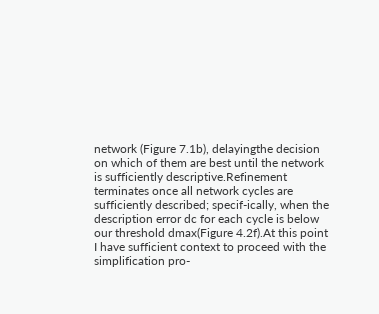network (Figure 7.1b), delayingthe decision on which of them are best until the network is sufficiently descriptive.Refinement terminates once all network cycles are sufficiently described; specif-ically, when the description error dc for each cycle is below our threshold dmax(Figure 4.2f).At this point I have sufficient context to proceed with the simplification pro-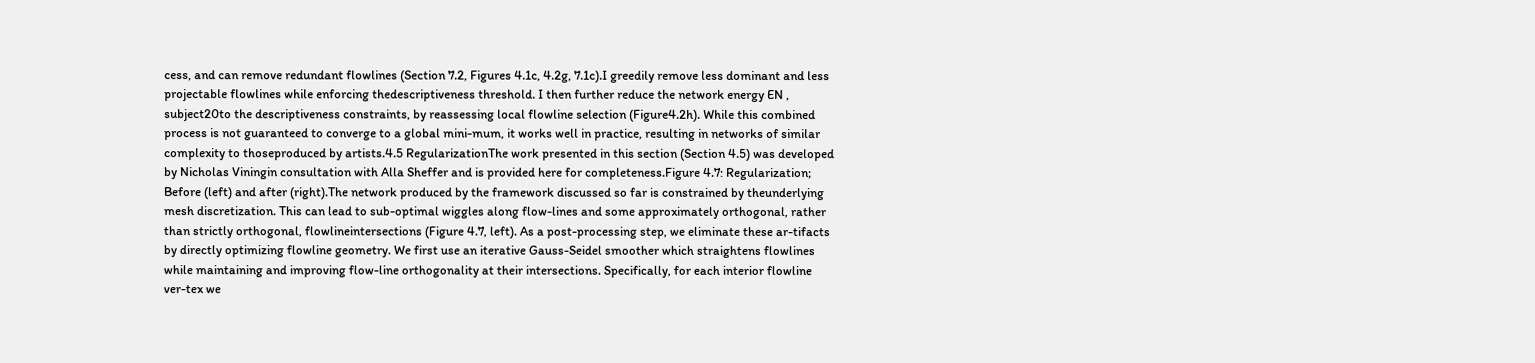cess, and can remove redundant flowlines (Section 7.2, Figures 4.1c, 4.2g, 7.1c).I greedily remove less dominant and less projectable flowlines while enforcing thedescriptiveness threshold. I then further reduce the network energy EN , subject20to the descriptiveness constraints, by reassessing local flowline selection (Figure4.2h). While this combined process is not guaranteed to converge to a global mini-mum, it works well in practice, resulting in networks of similar complexity to thoseproduced by artists.4.5 RegularizationThe work presented in this section (Section 4.5) was developed by Nicholas Viningin consultation with Alla Sheffer and is provided here for completeness.Figure 4.7: Regularization; Before (left) and after (right).The network produced by the framework discussed so far is constrained by theunderlying mesh discretization. This can lead to sub-optimal wiggles along flow-lines and some approximately orthogonal, rather than strictly orthogonal, flowlineintersections (Figure 4.7, left). As a post-processing step, we eliminate these ar-tifacts by directly optimizing flowline geometry. We first use an iterative Gauss-Seidel smoother which straightens flowlines while maintaining and improving flow-line orthogonality at their intersections. Specifically, for each interior flowline ver-tex we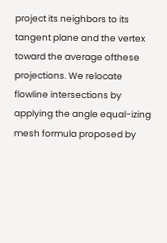project its neighbors to its tangent plane and the vertex toward the average ofthese projections. We relocate flowline intersections by applying the angle equal-izing mesh formula proposed by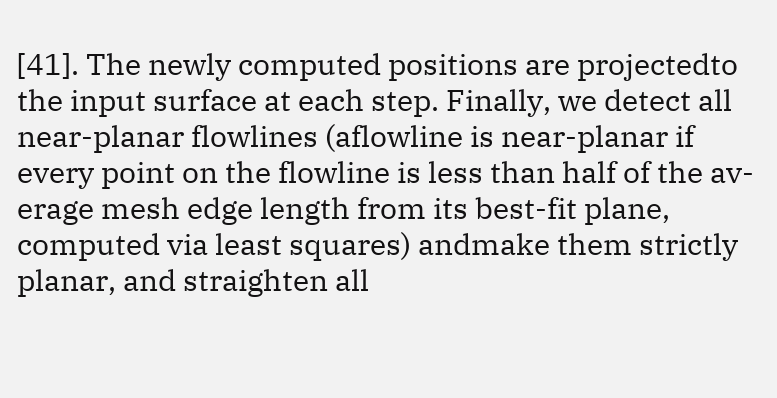[41]. The newly computed positions are projectedto the input surface at each step. Finally, we detect all near-planar flowlines (aflowline is near-planar if every point on the flowline is less than half of the av-erage mesh edge length from its best-fit plane, computed via least squares) andmake them strictly planar, and straighten all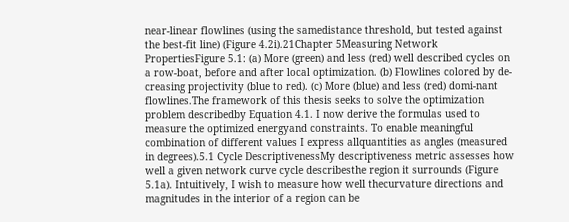near-linear flowlines (using the samedistance threshold, but tested against the best-fit line) (Figure 4.2i).21Chapter 5Measuring Network PropertiesFigure 5.1: (a) More (green) and less (red) well described cycles on a row-boat, before and after local optimization. (b) Flowlines colored by de-creasing projectivity (blue to red). (c) More (blue) and less (red) domi-nant flowlines.The framework of this thesis seeks to solve the optimization problem describedby Equation 4.1. I now derive the formulas used to measure the optimized energyand constraints. To enable meaningful combination of different values I express allquantities as angles (measured in degrees).5.1 Cycle DescriptivenessMy descriptiveness metric assesses how well a given network curve cycle describesthe region it surrounds (Figure 5.1a). Intuitively, I wish to measure how well thecurvature directions and magnitudes in the interior of a region can be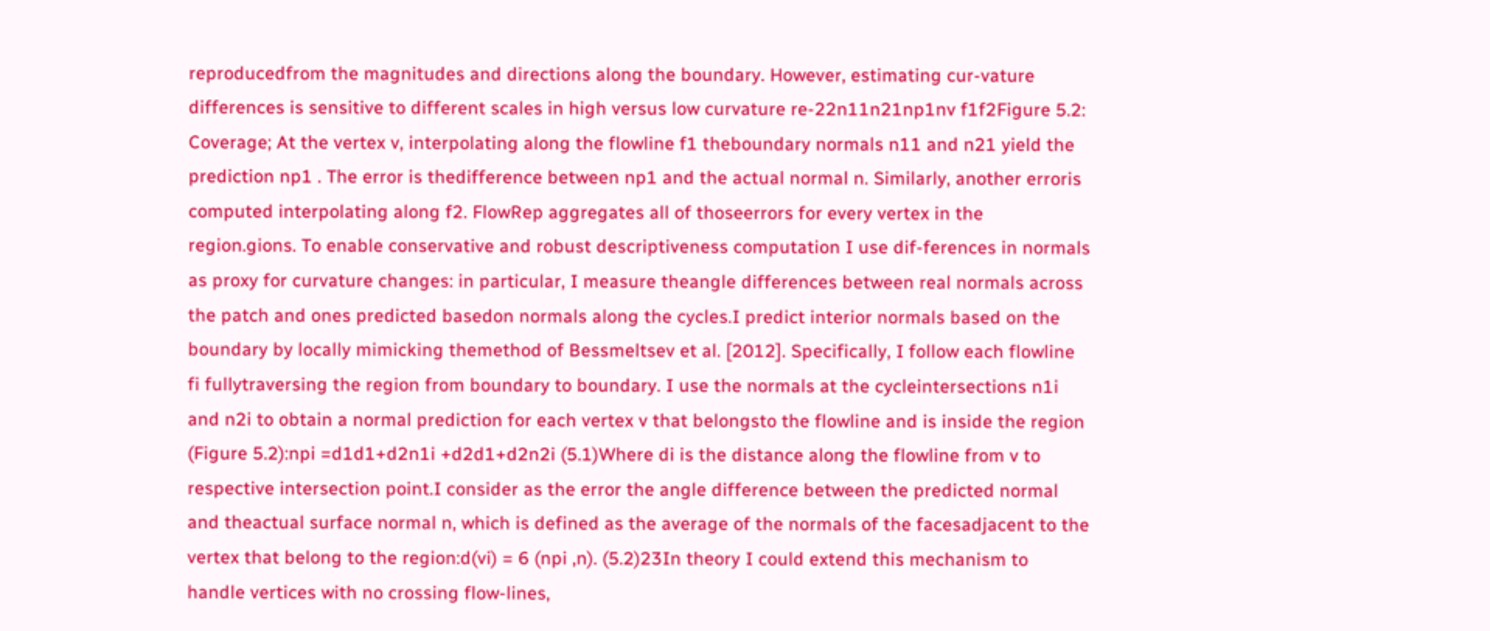reproducedfrom the magnitudes and directions along the boundary. However, estimating cur-vature differences is sensitive to different scales in high versus low curvature re-22n11n21np1nv f1f2Figure 5.2: Coverage; At the vertex v, interpolating along the flowline f1 theboundary normals n11 and n21 yield the prediction np1 . The error is thedifference between np1 and the actual normal n. Similarly, another erroris computed interpolating along f2. FlowRep aggregates all of thoseerrors for every vertex in the region.gions. To enable conservative and robust descriptiveness computation I use dif-ferences in normals as proxy for curvature changes: in particular, I measure theangle differences between real normals across the patch and ones predicted basedon normals along the cycles.I predict interior normals based on the boundary by locally mimicking themethod of Bessmeltsev et al. [2012]. Specifically, I follow each flowline fi fullytraversing the region from boundary to boundary. I use the normals at the cycleintersections n1i and n2i to obtain a normal prediction for each vertex v that belongsto the flowline and is inside the region (Figure 5.2):npi =d1d1+d2n1i +d2d1+d2n2i (5.1)Where di is the distance along the flowline from v to respective intersection point.I consider as the error the angle difference between the predicted normal and theactual surface normal n, which is defined as the average of the normals of the facesadjacent to the vertex that belong to the region:d(vi) = 6 (npi ,n). (5.2)23In theory I could extend this mechanism to handle vertices with no crossing flow-lines,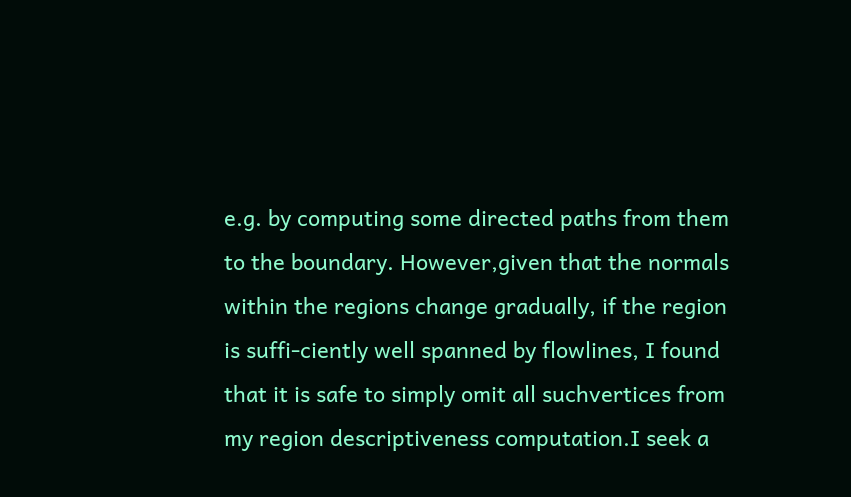e.g. by computing some directed paths from them to the boundary. However,given that the normals within the regions change gradually, if the region is suffi-ciently well spanned by flowlines, I found that it is safe to simply omit all suchvertices from my region descriptiveness computation.I seek a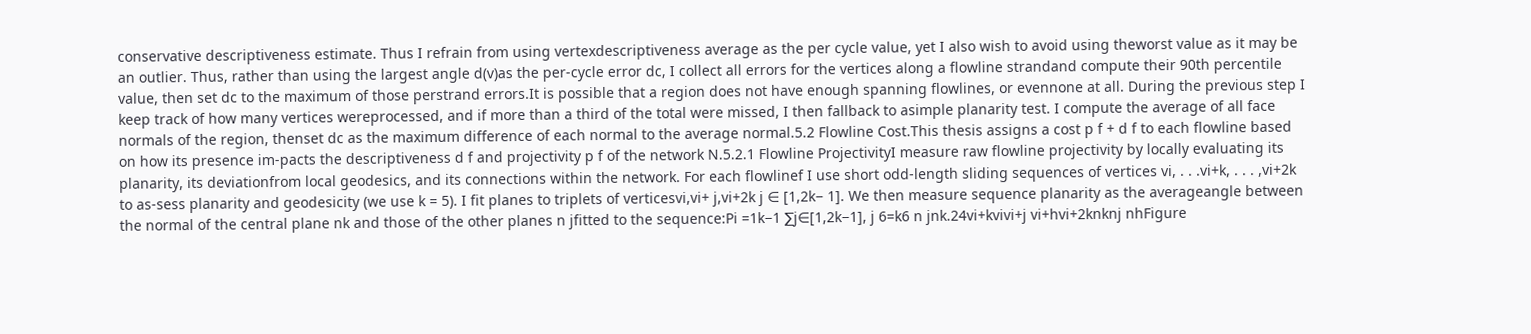conservative descriptiveness estimate. Thus I refrain from using vertexdescriptiveness average as the per cycle value, yet I also wish to avoid using theworst value as it may be an outlier. Thus, rather than using the largest angle d(v)as the per-cycle error dc, I collect all errors for the vertices along a flowline strandand compute their 90th percentile value, then set dc to the maximum of those perstrand errors.It is possible that a region does not have enough spanning flowlines, or evennone at all. During the previous step I keep track of how many vertices wereprocessed, and if more than a third of the total were missed, I then fallback to asimple planarity test. I compute the average of all face normals of the region, thenset dc as the maximum difference of each normal to the average normal.5.2 Flowline Cost.This thesis assigns a cost p f + d f to each flowline based on how its presence im-pacts the descriptiveness d f and projectivity p f of the network N.5.2.1 Flowline ProjectivityI measure raw flowline projectivity by locally evaluating its planarity, its deviationfrom local geodesics, and its connections within the network. For each flowlinef I use short odd-length sliding sequences of vertices vi, . . .vi+k, . . . ,vi+2k to as-sess planarity and geodesicity (we use k = 5). I fit planes to triplets of verticesvi,vi+ j,vi+2k j ∈ [1,2k− 1]. We then measure sequence planarity as the averageangle between the normal of the central plane nk and those of the other planes n jfitted to the sequence:Pi =1k−1 ∑j∈[1,2k−1], j 6=k6 n jnk.24vi+kvivi+j vi+hvi+2knknj nhFigure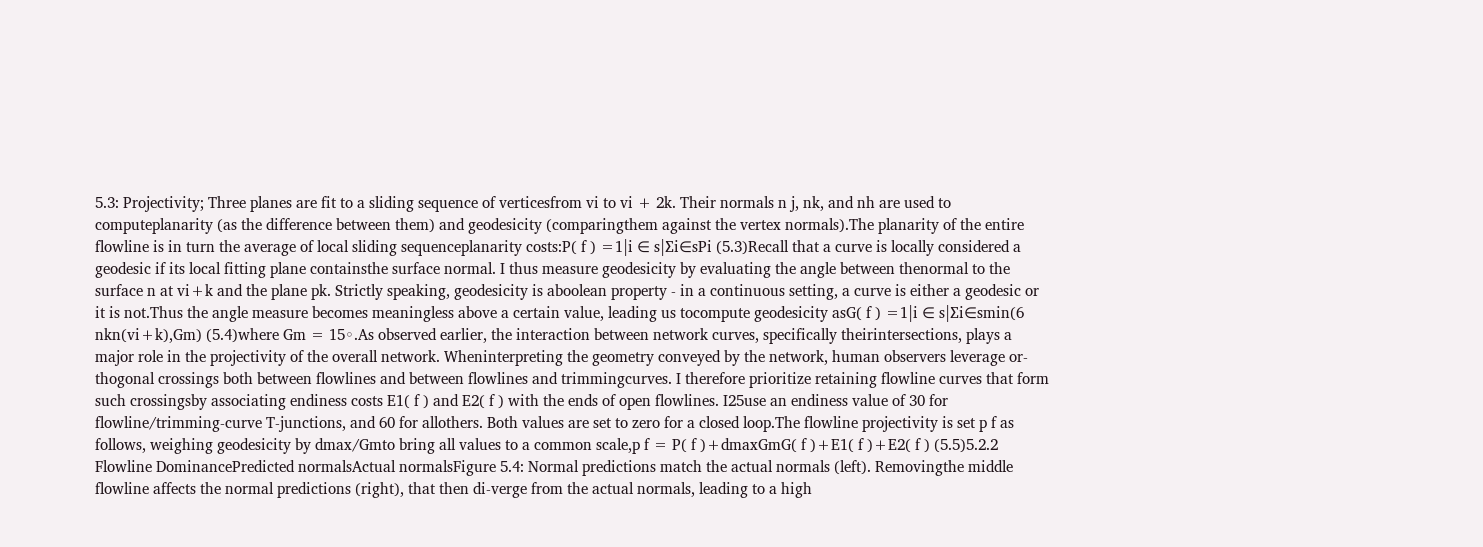5.3: Projectivity; Three planes are fit to a sliding sequence of verticesfrom vi to vi + 2k. Their normals n j, nk, and nh are used to computeplanarity (as the difference between them) and geodesicity (comparingthem against the vertex normals).The planarity of the entire flowline is in turn the average of local sliding sequenceplanarity costs:P( f ) =1|i ∈ s|∑i∈sPi (5.3)Recall that a curve is locally considered a geodesic if its local fitting plane containsthe surface normal. I thus measure geodesicity by evaluating the angle between thenormal to the surface n at vi+k and the plane pk. Strictly speaking, geodesicity is aboolean property - in a continuous setting, a curve is either a geodesic or it is not.Thus the angle measure becomes meaningless above a certain value, leading us tocompute geodesicity asG( f ) =1|i ∈ s|∑i∈smin(6 nkn(vi+k),Gm) (5.4)where Gm = 15◦.As observed earlier, the interaction between network curves, specifically theirintersections, plays a major role in the projectivity of the overall network. Wheninterpreting the geometry conveyed by the network, human observers leverage or-thogonal crossings both between flowlines and between flowlines and trimmingcurves. I therefore prioritize retaining flowline curves that form such crossingsby associating endiness costs E1( f ) and E2( f ) with the ends of open flowlines. I25use an endiness value of 30 for flowline/trimming-curve T-junctions, and 60 for allothers. Both values are set to zero for a closed loop.The flowline projectivity is set p f as follows, weighing geodesicity by dmax/Gmto bring all values to a common scale,p f = P( f )+dmaxGmG( f )+E1( f )+E2( f ) (5.5)5.2.2 Flowline DominancePredicted normalsActual normalsFigure 5.4: Normal predictions match the actual normals (left). Removingthe middle flowline affects the normal predictions (right), that then di-verge from the actual normals, leading to a high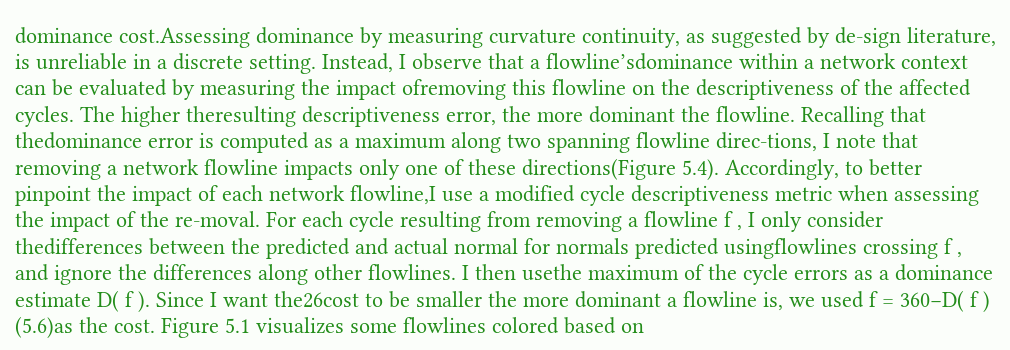dominance cost.Assessing dominance by measuring curvature continuity, as suggested by de-sign literature, is unreliable in a discrete setting. Instead, I observe that a flowline’sdominance within a network context can be evaluated by measuring the impact ofremoving this flowline on the descriptiveness of the affected cycles. The higher theresulting descriptiveness error, the more dominant the flowline. Recalling that thedominance error is computed as a maximum along two spanning flowline direc-tions, I note that removing a network flowline impacts only one of these directions(Figure 5.4). Accordingly, to better pinpoint the impact of each network flowline,I use a modified cycle descriptiveness metric when assessing the impact of the re-moval. For each cycle resulting from removing a flowline f , I only consider thedifferences between the predicted and actual normal for normals predicted usingflowlines crossing f , and ignore the differences along other flowlines. I then usethe maximum of the cycle errors as a dominance estimate D( f ). Since I want the26cost to be smaller the more dominant a flowline is, we used f = 360−D( f ) (5.6)as the cost. Figure 5.1 visualizes some flowlines colored based on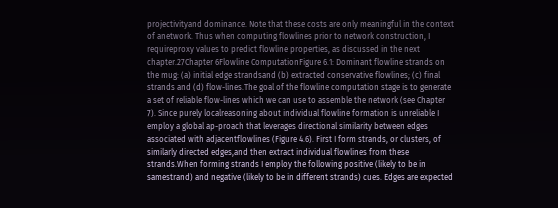projectivityand dominance. Note that these costs are only meaningful in the context of anetwork. Thus when computing flowlines prior to network construction, I requireproxy values to predict flowline properties, as discussed in the next chapter.27Chapter 6Flowline ComputationFigure 6.1: Dominant flowline strands on the mug: (a) initial edge strandsand (b) extracted conservative flowlines; (c) final strands and (d) flow-lines.The goal of the flowline computation stage is to generate a set of reliable flow-lines which we can use to assemble the network (see Chapter 7). Since purely localreasoning about individual flowline formation is unreliable I employ a global ap-proach that leverages directional similarity between edges associated with adjacentflowlines (Figure 4.6). First I form strands, or clusters, of similarly directed edges,and then extract individual flowlines from these strands.When forming strands I employ the following positive (likely to be in samestrand) and negative (likely to be in different strands) cues. Edges are expected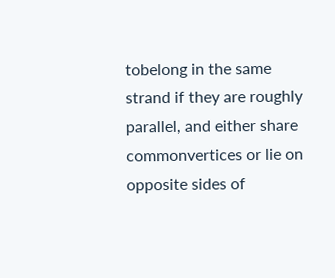tobelong in the same strand if they are roughly parallel, and either share commonvertices or lie on opposite sides of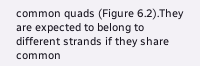common quads (Figure 6.2).They are expected to belong to different strands if they share common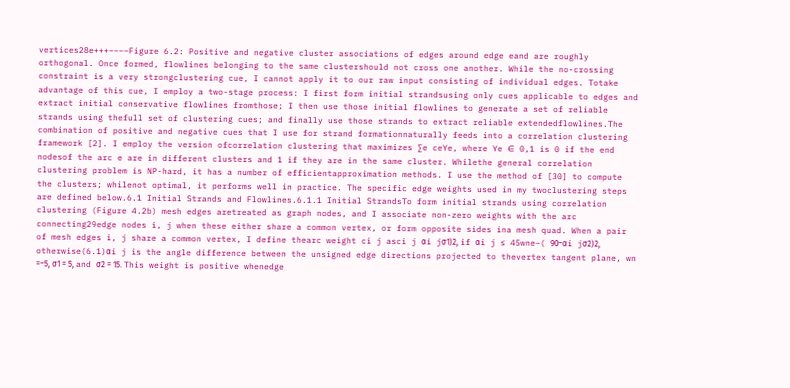vertices28e+++−−−−Figure 6.2: Positive and negative cluster associations of edges around edge eand are roughly orthogonal. Once formed, flowlines belonging to the same clustershould not cross one another. While the no-crossing constraint is a very strongclustering cue, I cannot apply it to our raw input consisting of individual edges. Totake advantage of this cue, I employ a two-stage process: I first form initial strandsusing only cues applicable to edges and extract initial conservative flowlines fromthose; I then use those initial flowlines to generate a set of reliable strands using thefull set of clustering cues; and finally use those strands to extract reliable extendedflowlines.The combination of positive and negative cues that I use for strand formationnaturally feeds into a correlation clustering framework [2]. I employ the version ofcorrelation clustering that maximizes ∑e ceYe, where Ye ∈ 0,1 is 0 if the end nodesof the arc e are in different clusters and 1 if they are in the same cluster. Whilethe general correlation clustering problem is NP-hard, it has a number of efficientapproximation methods. I use the method of [30] to compute the clusters; whilenot optimal, it performs well in practice. The specific edge weights used in my twoclustering steps are defined below.6.1 Initial Strands and Flowlines.6.1.1 Initial StrandsTo form initial strands using correlation clustering (Figure 4.2b) mesh edges aretreated as graph nodes, and I associate non-zero weights with the arc connecting29edge nodes i, j when these either share a common vertex, or form opposite sides ina mesh quad. When a pair of mesh edges i, j share a common vertex, I define thearc weight ci j asci j αi jσ1)2, if αi j ≤ 45wne−( 90−αi jσ2)2, otherwise(6.1)αi j is the angle difference between the unsigned edge directions projected to thevertex tangent plane, wn =−5, σ1 = 5, and σ2 = 15. This weight is positive whenedge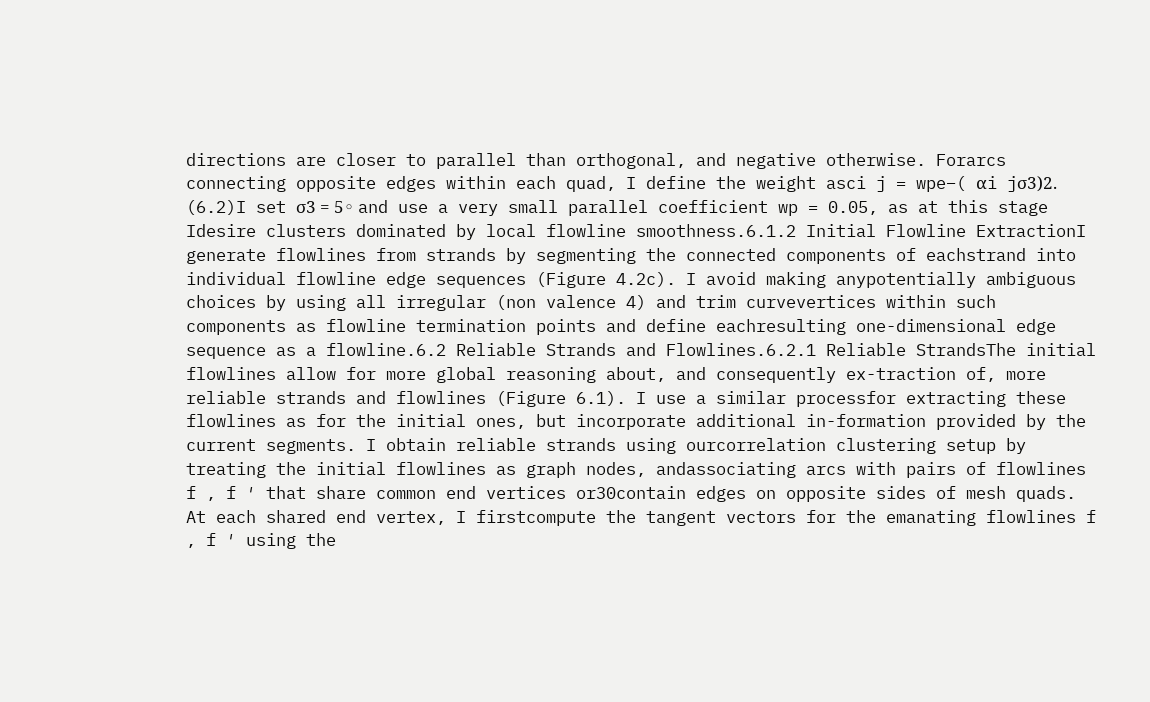directions are closer to parallel than orthogonal, and negative otherwise. Forarcs connecting opposite edges within each quad, I define the weight asci j = wpe−( αi jσ3)2. (6.2)I set σ3 = 5◦ and use a very small parallel coefficient wp = 0.05, as at this stage Idesire clusters dominated by local flowline smoothness.6.1.2 Initial Flowline ExtractionI generate flowlines from strands by segmenting the connected components of eachstrand into individual flowline edge sequences (Figure 4.2c). I avoid making anypotentially ambiguous choices by using all irregular (non valence 4) and trim curvevertices within such components as flowline termination points and define eachresulting one-dimensional edge sequence as a flowline.6.2 Reliable Strands and Flowlines.6.2.1 Reliable StrandsThe initial flowlines allow for more global reasoning about, and consequently ex-traction of, more reliable strands and flowlines (Figure 6.1). I use a similar processfor extracting these flowlines as for the initial ones, but incorporate additional in-formation provided by the current segments. I obtain reliable strands using ourcorrelation clustering setup by treating the initial flowlines as graph nodes, andassociating arcs with pairs of flowlines f , f ′ that share common end vertices or30contain edges on opposite sides of mesh quads. At each shared end vertex, I firstcompute the tangent vectors for the emanating flowlines f , f ′ using the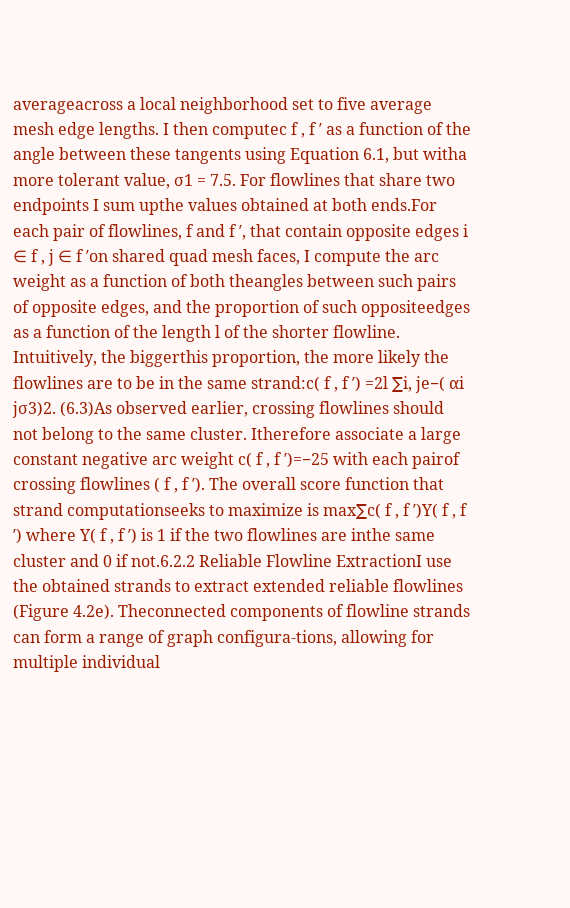averageacross a local neighborhood set to five average mesh edge lengths. I then computec f , f ′ as a function of the angle between these tangents using Equation 6.1, but witha more tolerant value, σ1 = 7.5. For flowlines that share two endpoints I sum upthe values obtained at both ends.For each pair of flowlines, f and f ′, that contain opposite edges i ∈ f , j ∈ f ′on shared quad mesh faces, I compute the arc weight as a function of both theangles between such pairs of opposite edges, and the proportion of such oppositeedges as a function of the length l of the shorter flowline. Intuitively, the biggerthis proportion, the more likely the flowlines are to be in the same strand:c( f , f ′) =2l ∑i, je−( αi jσ3)2. (6.3)As observed earlier, crossing flowlines should not belong to the same cluster. Itherefore associate a large constant negative arc weight c( f , f ′)=−25 with each pairof crossing flowlines ( f , f ′). The overall score function that strand computationseeks to maximize is max∑c( f , f ′)Y( f , f ′) where Y( f , f ′) is 1 if the two flowlines are inthe same cluster and 0 if not.6.2.2 Reliable Flowline ExtractionI use the obtained strands to extract extended reliable flowlines (Figure 4.2e). Theconnected components of flowline strands can form a range of graph configura-tions, allowing for multiple individual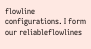flowline configurations. I form our reliableflowlines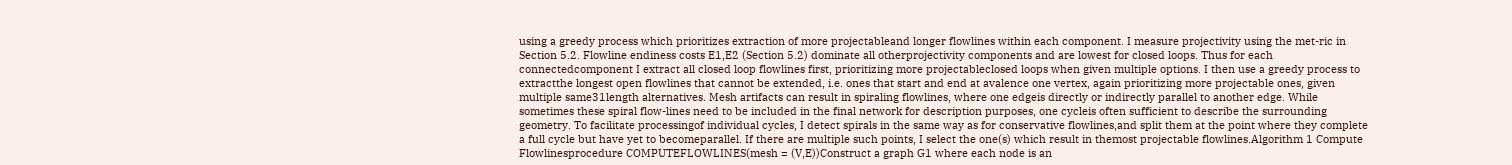using a greedy process which prioritizes extraction of more projectableand longer flowlines within each component. I measure projectivity using the met-ric in Section 5.2. Flowline endiness costs E1,E2 (Section 5.2) dominate all otherprojectivity components and are lowest for closed loops. Thus for each connectedcomponent I extract all closed loop flowlines first, prioritizing more projectableclosed loops when given multiple options. I then use a greedy process to extractthe longest open flowlines that cannot be extended, i.e. ones that start and end at avalence one vertex, again prioritizing more projectable ones, given multiple same31length alternatives. Mesh artifacts can result in spiraling flowlines, where one edgeis directly or indirectly parallel to another edge. While sometimes these spiral flow-lines need to be included in the final network for description purposes, one cycleis often sufficient to describe the surrounding geometry. To facilitate processingof individual cycles, I detect spirals in the same way as for conservative flowlines,and split them at the point where they complete a full cycle but have yet to becomeparallel. If there are multiple such points, I select the one(s) which result in themost projectable flowlines.Algorithm 1 Compute Flowlinesprocedure COMPUTEFLOWLINES(mesh = (V,E))Construct a graph G1 where each node is an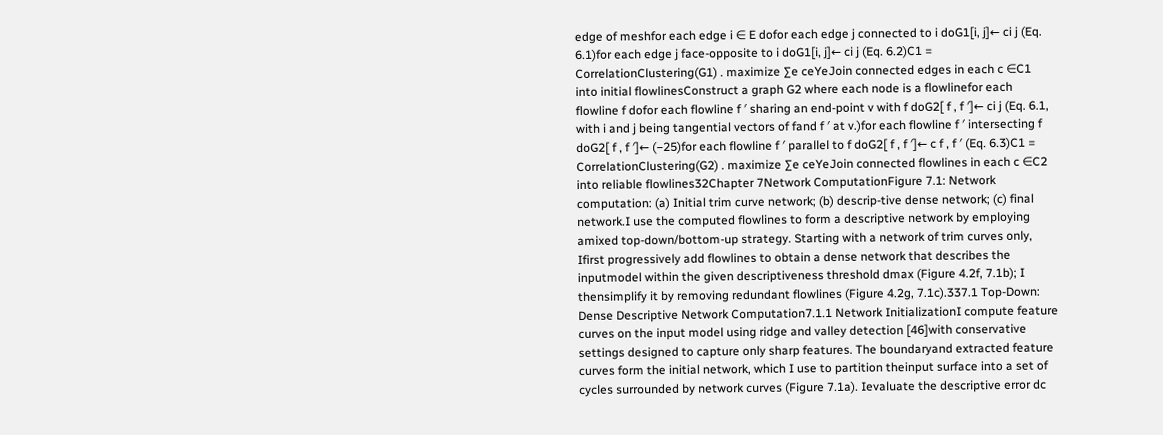edge of meshfor each edge i ∈ E dofor each edge j connected to i doG1[i, j]← ci j (Eq. 6.1)for each edge j face-opposite to i doG1[i, j]← ci j (Eq. 6.2)C1 = CorrelationClustering(G1) . maximize ∑e ceYeJoin connected edges in each c ∈C1 into initial flowlinesConstruct a graph G2 where each node is a flowlinefor each flowline f dofor each flowline f ′ sharing an end-point v with f doG2[ f , f ′]← ci j (Eq. 6.1, with i and j being tangential vectors of fand f ′ at v.)for each flowline f ′ intersecting f doG2[ f , f ′]← (−25)for each flowline f ′ parallel to f doG2[ f , f ′]← c f , f ′ (Eq. 6.3)C1 = CorrelationClustering(G2) . maximize ∑e ceYeJoin connected flowlines in each c ∈C2 into reliable flowlines32Chapter 7Network ComputationFigure 7.1: Network computation: (a) Initial trim curve network; (b) descrip-tive dense network; (c) final network.I use the computed flowlines to form a descriptive network by employing amixed top-down/bottom-up strategy. Starting with a network of trim curves only, Ifirst progressively add flowlines to obtain a dense network that describes the inputmodel within the given descriptiveness threshold dmax (Figure 4.2f, 7.1b); I thensimplify it by removing redundant flowlines (Figure 4.2g, 7.1c).337.1 Top-Down: Dense Descriptive Network Computation7.1.1 Network InitializationI compute feature curves on the input model using ridge and valley detection [46]with conservative settings designed to capture only sharp features. The boundaryand extracted feature curves form the initial network, which I use to partition theinput surface into a set of cycles surrounded by network curves (Figure 7.1a). Ievaluate the descriptive error dc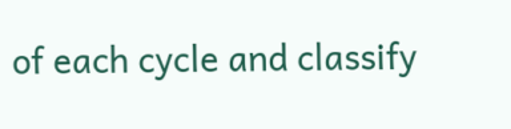of each cycle and classify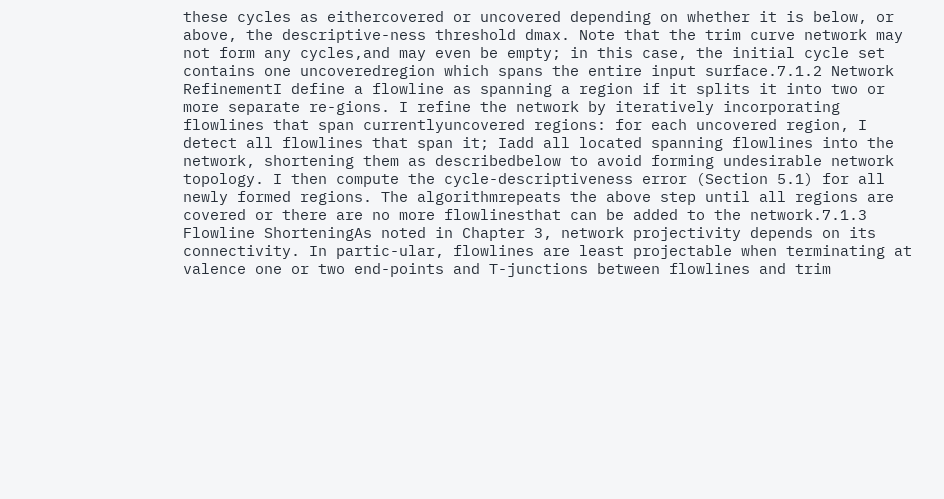these cycles as eithercovered or uncovered depending on whether it is below, or above, the descriptive-ness threshold dmax. Note that the trim curve network may not form any cycles,and may even be empty; in this case, the initial cycle set contains one uncoveredregion which spans the entire input surface.7.1.2 Network RefinementI define a flowline as spanning a region if it splits it into two or more separate re-gions. I refine the network by iteratively incorporating flowlines that span currentlyuncovered regions: for each uncovered region, I detect all flowlines that span it; Iadd all located spanning flowlines into the network, shortening them as describedbelow to avoid forming undesirable network topology. I then compute the cycle-descriptiveness error (Section 5.1) for all newly formed regions. The algorithmrepeats the above step until all regions are covered or there are no more flowlinesthat can be added to the network.7.1.3 Flowline ShorteningAs noted in Chapter 3, network projectivity depends on its connectivity. In partic-ular, flowlines are least projectable when terminating at valence one or two end-points and T-junctions between flowlines and trim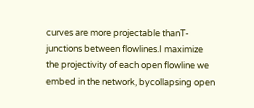curves are more projectable thanT-junctions between flowlines.I maximize the projectivity of each open flowline we embed in the network, bycollapsing open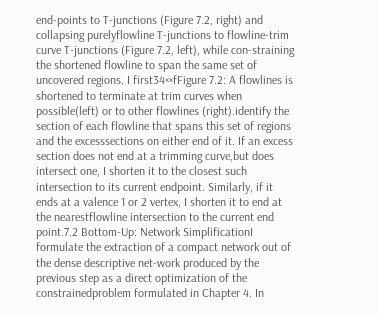end-points to T-junctions (Figure 7.2, right) and collapsing purelyflowline T-junctions to flowline-trim curve T-junctions (Figure 7.2, left), while con-straining the shortened flowline to span the same set of uncovered regions. I first34××fFigure 7.2: A flowlines is shortened to terminate at trim curves when possible(left) or to other flowlines (right).identify the section of each flowline that spans this set of regions and the excesssections on either end of it. If an excess section does not end at a trimming curve,but does intersect one, I shorten it to the closest such intersection to its current endpoint. Similarly, if it ends at a valence 1 or 2 vertex, I shorten it to end at the nearestflowline intersection to the current end point.7.2 Bottom-Up: Network SimplificationI formulate the extraction of a compact network out of the dense descriptive net-work produced by the previous step as a direct optimization of the constrainedproblem formulated in Chapter 4. In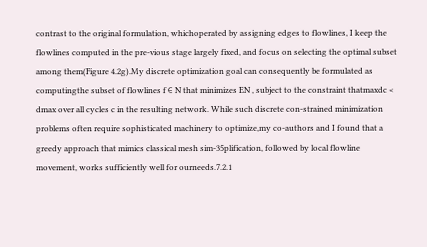contrast to the original formulation, whichoperated by assigning edges to flowlines, I keep the flowlines computed in the pre-vious stage largely fixed, and focus on selecting the optimal subset among them(Figure 4.2g).My discrete optimization goal can consequently be formulated as computingthe subset of flowlines f ∈ N that minimizes EN , subject to the constraint thatmaxdc < dmax over all cycles c in the resulting network. While such discrete con-strained minimization problems often require sophisticated machinery to optimize,my co-authors and I found that a greedy approach that mimics classical mesh sim-35plification, followed by local flowline movement, works sufficiently well for ourneeds.7.2.1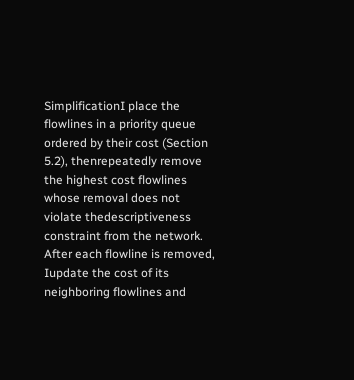SimplificationI place the flowlines in a priority queue ordered by their cost (Section 5.2), thenrepeatedly remove the highest cost flowlines whose removal does not violate thedescriptiveness constraint from the network. After each flowline is removed, Iupdate the cost of its neighboring flowlines and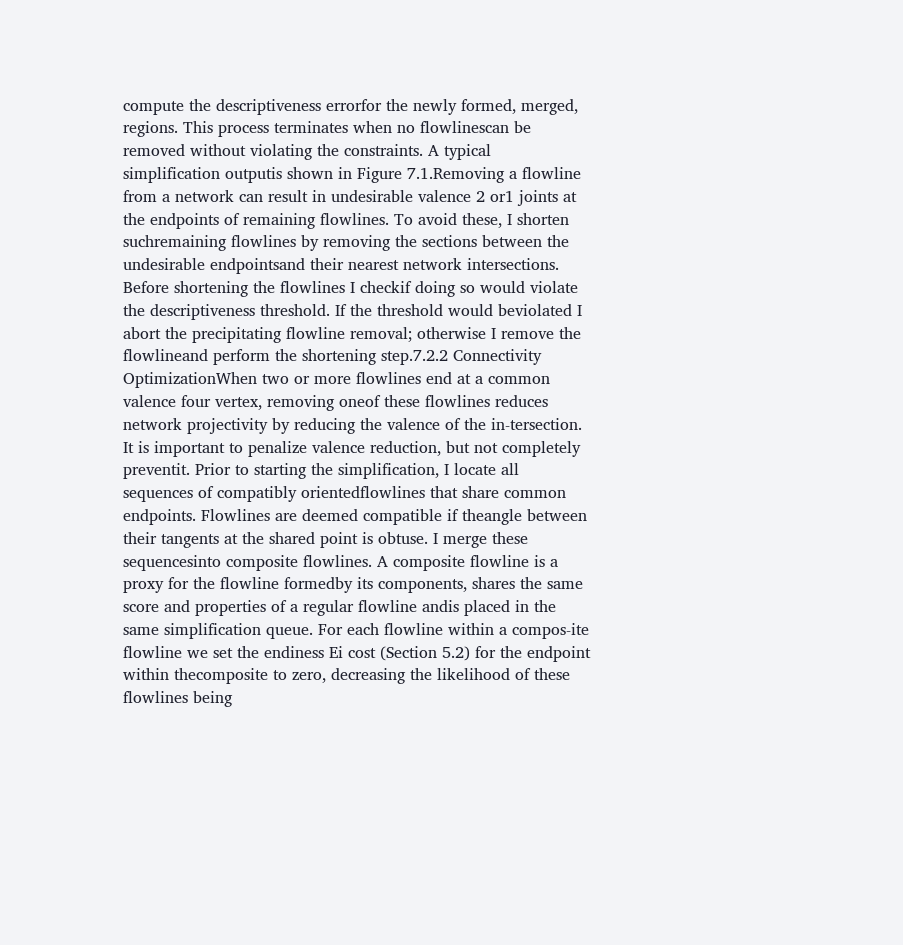compute the descriptiveness errorfor the newly formed, merged, regions. This process terminates when no flowlinescan be removed without violating the constraints. A typical simplification outputis shown in Figure 7.1.Removing a flowline from a network can result in undesirable valence 2 or1 joints at the endpoints of remaining flowlines. To avoid these, I shorten suchremaining flowlines by removing the sections between the undesirable endpointsand their nearest network intersections. Before shortening the flowlines I checkif doing so would violate the descriptiveness threshold. If the threshold would beviolated I abort the precipitating flowline removal; otherwise I remove the flowlineand perform the shortening step.7.2.2 Connectivity OptimizationWhen two or more flowlines end at a common valence four vertex, removing oneof these flowlines reduces network projectivity by reducing the valence of the in-tersection. It is important to penalize valence reduction, but not completely preventit. Prior to starting the simplification, I locate all sequences of compatibly orientedflowlines that share common endpoints. Flowlines are deemed compatible if theangle between their tangents at the shared point is obtuse. I merge these sequencesinto composite flowlines. A composite flowline is a proxy for the flowline formedby its components, shares the same score and properties of a regular flowline andis placed in the same simplification queue. For each flowline within a compos-ite flowline we set the endiness Ei cost (Section 5.2) for the endpoint within thecomposite to zero, decreasing the likelihood of these flowlines being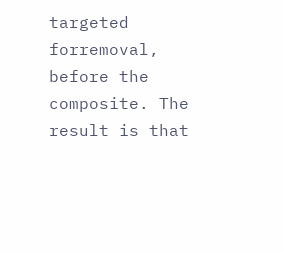targeted forremoval, before the composite. The result is that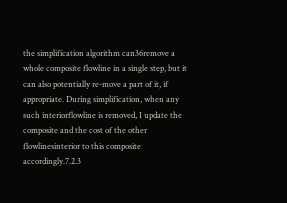the simplification algorithm can36remove a whole composite flowline in a single step, but it can also potentially re-move a part of it, if appropriate. During simplification, when any such interiorflowline is removed, I update the composite and the cost of the other flowlinesinterior to this composite accordingly.7.2.3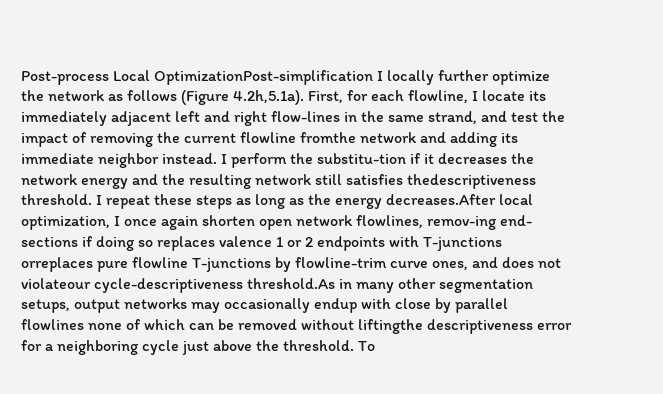Post-process Local OptimizationPost-simplification I locally further optimize the network as follows (Figure 4.2h,5.1a). First, for each flowline, I locate its immediately adjacent left and right flow-lines in the same strand, and test the impact of removing the current flowline fromthe network and adding its immediate neighbor instead. I perform the substitu-tion if it decreases the network energy and the resulting network still satisfies thedescriptiveness threshold. I repeat these steps as long as the energy decreases.After local optimization, I once again shorten open network flowlines, remov-ing end-sections if doing so replaces valence 1 or 2 endpoints with T-junctions orreplaces pure flowline T-junctions by flowline-trim curve ones, and does not violateour cycle-descriptiveness threshold.As in many other segmentation setups, output networks may occasionally endup with close by parallel flowlines none of which can be removed without liftingthe descriptiveness error for a neighboring cycle just above the threshold. To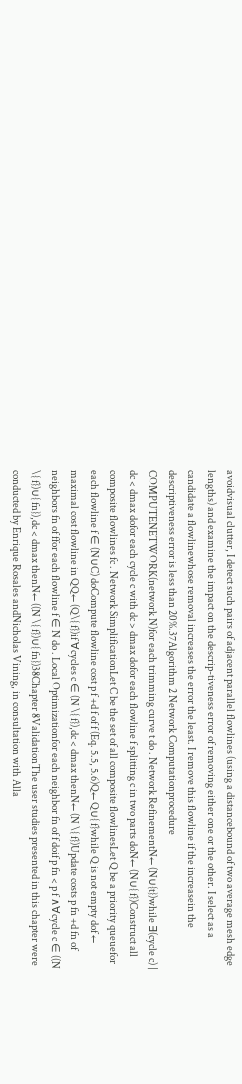avoidvisual clutter, I detect such pairs of adjacent parallel flowlines (using a distancebound of two average mesh edge lengths) and examine the impact on the descrip-tiveness error of removing either one or the other. I select as a candidate a flowlinewhose removal increases the error the least. I remove this flowline if the increasein the descriptiveness error is less than 20%.37Algorithm 2 Network Computationprocedure COMPUTENETWORK(network N)for each trimming curve t do . Network RefinementN← (N∪{t})while ∃(cycle c) | dc < dmax dofor each cycle c with dc > dmax dofor each flowline f splitting c in two parts doN← (N∪{ f})Construct all composite flowlines fc . Network SimplificationLet C be the set of all composite flowlinesLet Q be a priority queuefor each flowline f ∈ (N∪C) doCompute flowline cost p f +d f of f (Eq. 5.5, 5.6)Q← Q∪{ f}while Q is not empty dof ← maximal cost flowline in QQ← (Q\{ f})if ∀cycles c ∈ (N \{ f}),dc < dmax thenN← (N \{ f})Update costs p fn +d fn of neighbors fn of ffor each flowline f ∈ N do . Local Optimizationfor each neighbor fn of f doif p fn < p f ∧∀cycle c ∈ ((N \{ f})∪{ fn}),dc < dmax thenN← ((N \{ f})∪{ fn})38Chapter 8ValidationThe user studies presented in this chapter were conducted by Enrique Rosales andNicholas Vining, in consultation with Alla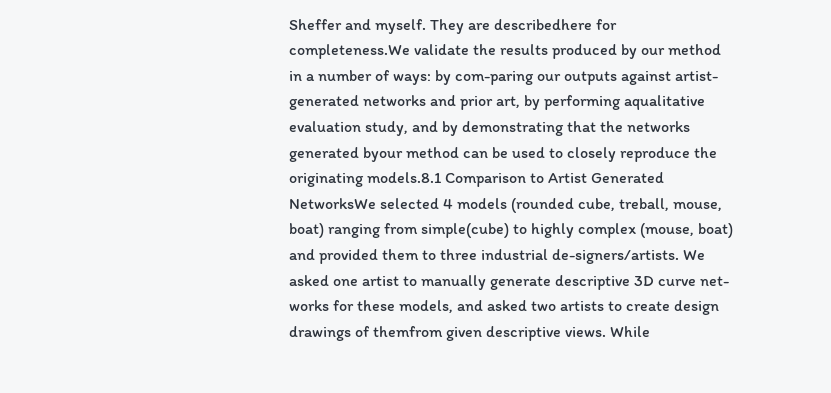Sheffer and myself. They are describedhere for completeness.We validate the results produced by our method in a number of ways: by com-paring our outputs against artist-generated networks and prior art, by performing aqualitative evaluation study, and by demonstrating that the networks generated byour method can be used to closely reproduce the originating models.8.1 Comparison to Artist Generated NetworksWe selected 4 models (rounded cube, treball, mouse, boat) ranging from simple(cube) to highly complex (mouse, boat) and provided them to three industrial de-signers/artists. We asked one artist to manually generate descriptive 3D curve net-works for these models, and asked two artists to create design drawings of themfrom given descriptive views. While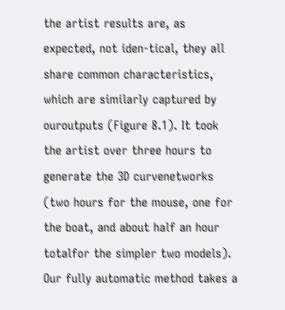the artist results are, as expected, not iden-tical, they all share common characteristics, which are similarly captured by ouroutputs (Figure 8.1). It took the artist over three hours to generate the 3D curvenetworks (two hours for the mouse, one for the boat, and about half an hour totalfor the simpler two models). Our fully automatic method takes a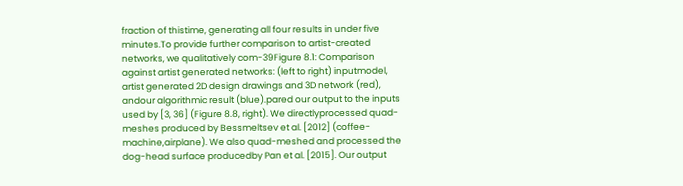fraction of thistime, generating all four results in under five minutes.To provide further comparison to artist-created networks, we qualitatively com-39Figure 8.1: Comparison against artist generated networks: (left to right) inputmodel, artist generated 2D design drawings and 3D network (red), andour algorithmic result (blue).pared our output to the inputs used by [3, 36] (Figure 8.8, right). We directlyprocessed quad-meshes produced by Bessmeltsev et al. [2012] (coffee-machine,airplane). We also quad-meshed and processed the dog-head surface producedby Pan et al. [2015]. Our output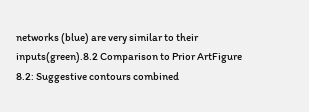networks (blue) are very similar to their inputs(green).8.2 Comparison to Prior ArtFigure 8.2: Suggestive contours combined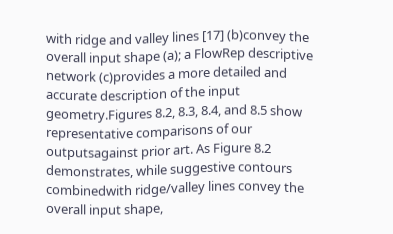with ridge and valley lines [17] (b)convey the overall input shape (a); a FlowRep descriptive network (c)provides a more detailed and accurate description of the input geometry.Figures 8.2, 8.3, 8.4, and 8.5 show representative comparisons of our outputsagainst prior art. As Figure 8.2 demonstrates, while suggestive contours combinedwith ridge/valley lines convey the overall input shape,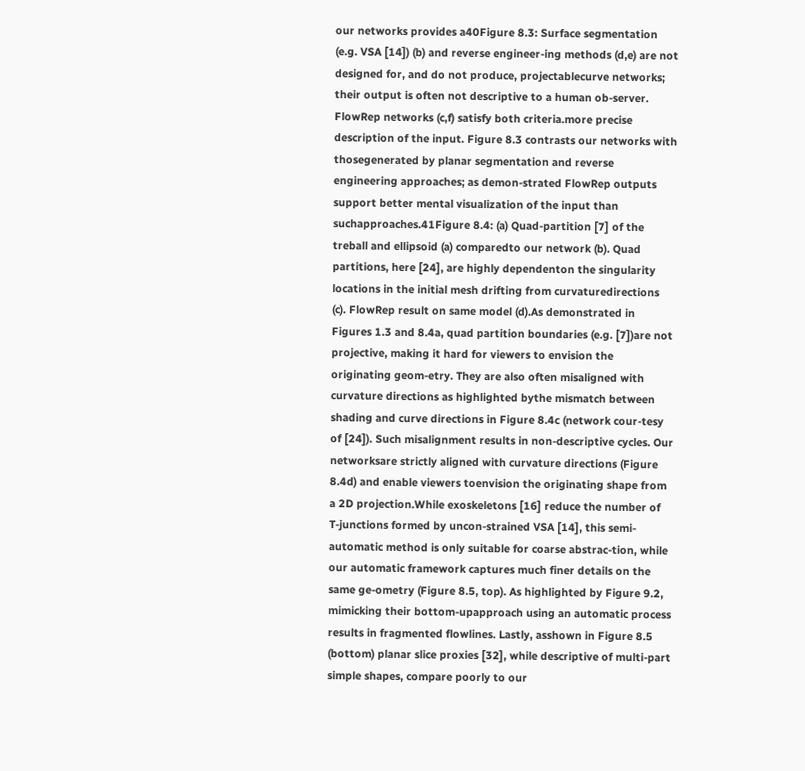our networks provides a40Figure 8.3: Surface segmentation (e.g. VSA [14]) (b) and reverse engineer-ing methods (d,e) are not designed for, and do not produce, projectablecurve networks; their output is often not descriptive to a human ob-server. FlowRep networks (c,f) satisfy both criteria.more precise description of the input. Figure 8.3 contrasts our networks with thosegenerated by planar segmentation and reverse engineering approaches; as demon-strated FlowRep outputs support better mental visualization of the input than suchapproaches.41Figure 8.4: (a) Quad-partition [7] of the treball and ellipsoid (a) comparedto our network (b). Quad partitions, here [24], are highly dependenton the singularity locations in the initial mesh drifting from curvaturedirections (c). FlowRep result on same model (d).As demonstrated in Figures 1.3 and 8.4a, quad partition boundaries (e.g. [7])are not projective, making it hard for viewers to envision the originating geom-etry. They are also often misaligned with curvature directions as highlighted bythe mismatch between shading and curve directions in Figure 8.4c (network cour-tesy of [24]). Such misalignment results in non-descriptive cycles. Our networksare strictly aligned with curvature directions (Figure 8.4d) and enable viewers toenvision the originating shape from a 2D projection.While exoskeletons [16] reduce the number of T-junctions formed by uncon-strained VSA [14], this semi-automatic method is only suitable for coarse abstrac-tion, while our automatic framework captures much finer details on the same ge-ometry (Figure 8.5, top). As highlighted by Figure 9.2, mimicking their bottom-upapproach using an automatic process results in fragmented flowlines. Lastly, asshown in Figure 8.5 (bottom) planar slice proxies [32], while descriptive of multi-part simple shapes, compare poorly to our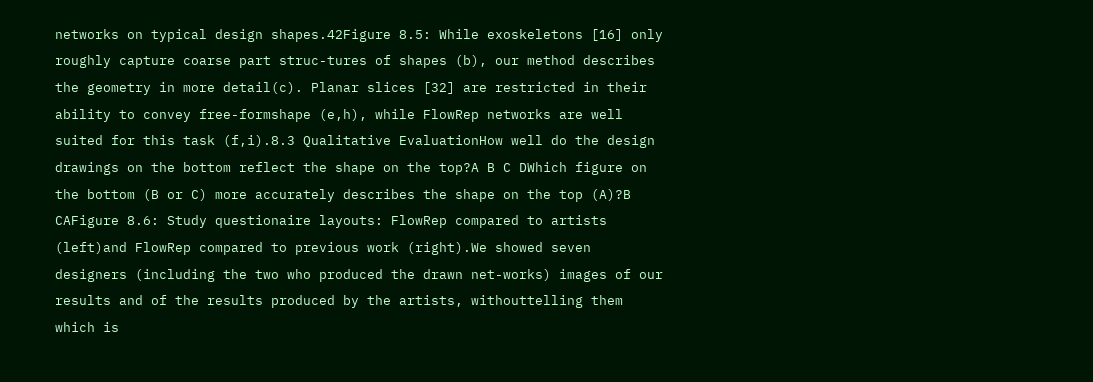networks on typical design shapes.42Figure 8.5: While exoskeletons [16] only roughly capture coarse part struc-tures of shapes (b), our method describes the geometry in more detail(c). Planar slices [32] are restricted in their ability to convey free-formshape (e,h), while FlowRep networks are well suited for this task (f,i).8.3 Qualitative EvaluationHow well do the design drawings on the bottom reflect the shape on the top?A B C DWhich figure on the bottom (B or C) more accurately describes the shape on the top (A)?B CAFigure 8.6: Study questionaire layouts: FlowRep compared to artists (left)and FlowRep compared to previous work (right).We showed seven designers (including the two who produced the drawn net-works) images of our results and of the results produced by the artists, withouttelling them which is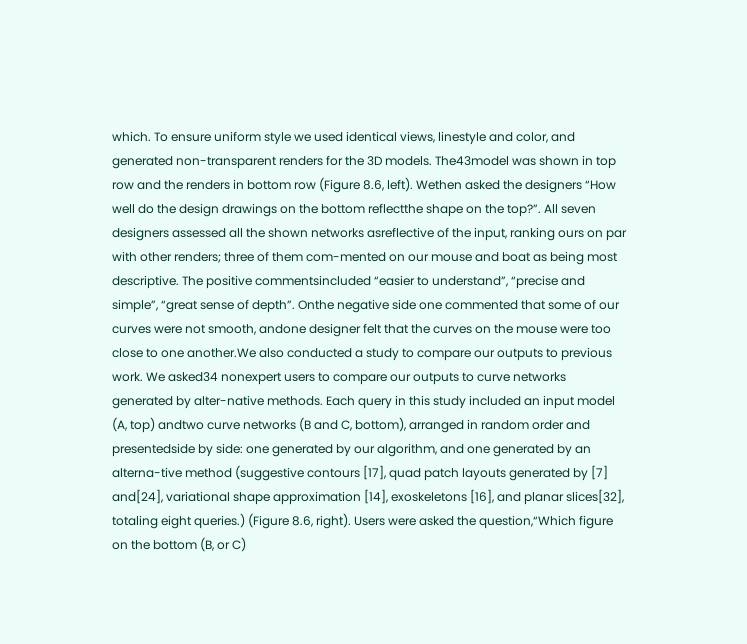which. To ensure uniform style we used identical views, linestyle and color, and generated non-transparent renders for the 3D models. The43model was shown in top row and the renders in bottom row (Figure 8.6, left). Wethen asked the designers “How well do the design drawings on the bottom reflectthe shape on the top?”. All seven designers assessed all the shown networks asreflective of the input, ranking ours on par with other renders; three of them com-mented on our mouse and boat as being most descriptive. The positive commentsincluded “easier to understand”, “precise and simple”, “great sense of depth”. Onthe negative side one commented that some of our curves were not smooth, andone designer felt that the curves on the mouse were too close to one another.We also conducted a study to compare our outputs to previous work. We asked34 nonexpert users to compare our outputs to curve networks generated by alter-native methods. Each query in this study included an input model (A, top) andtwo curve networks (B and C, bottom), arranged in random order and presentedside by side: one generated by our algorithm, and one generated by an alterna-tive method (suggestive contours [17], quad patch layouts generated by [7] and[24], variational shape approximation [14], exoskeletons [16], and planar slices[32], totaling eight queries.) (Figure 8.6, right). Users were asked the question,“Which figure on the bottom (B, or C)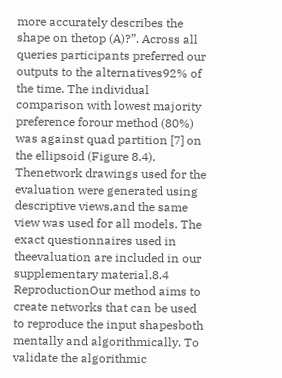more accurately describes the shape on thetop (A)?”. Across all queries participants preferred our outputs to the alternatives92% of the time. The individual comparison with lowest majority preference forour method (80%) was against quad partition [7] on the ellipsoid (Figure 8.4). Thenetwork drawings used for the evaluation were generated using descriptive views,and the same view was used for all models. The exact questionnaires used in theevaluation are included in our supplementary material.8.4 ReproductionOur method aims to create networks that can be used to reproduce the input shapesboth mentally and algorithmically. To validate the algorithmic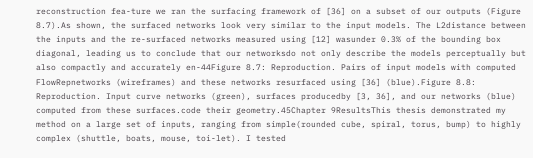reconstruction fea-ture we ran the surfacing framework of [36] on a subset of our outputs (Figure 8.7).As shown, the surfaced networks look very similar to the input models. The L2distance between the inputs and the re-surfaced networks measured using [12] wasunder 0.3% of the bounding box diagonal, leading us to conclude that our networksdo not only describe the models perceptually but also compactly and accurately en-44Figure 8.7: Reproduction. Pairs of input models with computed FlowRepnetworks (wireframes) and these networks resurfaced using [36] (blue).Figure 8.8: Reproduction. Input curve networks (green), surfaces producedby [3, 36], and our networks (blue) computed from these surfaces.code their geometry.45Chapter 9ResultsThis thesis demonstrated my method on a large set of inputs, ranging from simple(rounded cube, spiral, torus, bump) to highly complex (shuttle, boats, mouse, toi-let). I tested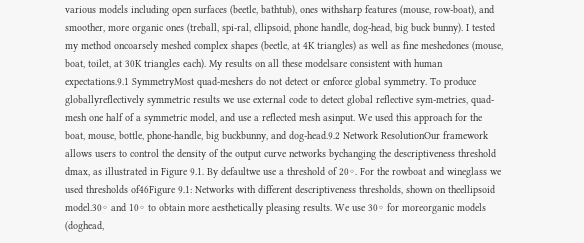various models including open surfaces (beetle, bathtub), ones withsharp features (mouse, row-boat), and smoother, more organic ones (treball, spi-ral, ellipsoid, phone handle, dog-head, big buck bunny). I tested my method oncoarsely meshed complex shapes (beetle, at 4K triangles) as well as fine meshedones (mouse, boat, toilet, at 30K triangles each). My results on all these modelsare consistent with human expectations.9.1 SymmetryMost quad-meshers do not detect or enforce global symmetry. To produce globallyreflectively symmetric results we use external code to detect global reflective sym-metries, quad-mesh one half of a symmetric model, and use a reflected mesh asinput. We used this approach for the boat, mouse, bottle, phone-handle, big buckbunny, and dog-head.9.2 Network ResolutionOur framework allows users to control the density of the output curve networks bychanging the descriptiveness threshold dmax, as illustrated in Figure 9.1. By defaultwe use a threshold of 20◦. For the rowboat and wineglass we used thresholds of46Figure 9.1: Networks with different descriptiveness thresholds, shown on theellipsoid model.30◦ and 10◦ to obtain more aesthetically pleasing results. We use 30◦ for moreorganic models (doghead,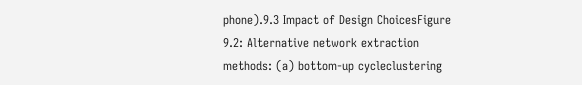phone).9.3 Impact of Design ChoicesFigure 9.2: Alternative network extraction methods: (a) bottom-up cycleclustering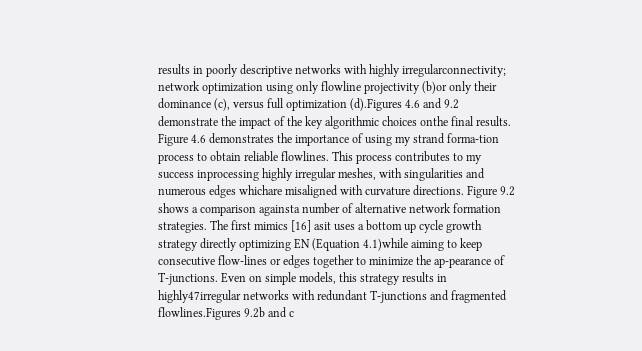results in poorly descriptive networks with highly irregularconnectivity; network optimization using only flowline projectivity (b)or only their dominance (c), versus full optimization (d).Figures 4.6 and 9.2 demonstrate the impact of the key algorithmic choices onthe final results. Figure 4.6 demonstrates the importance of using my strand forma-tion process to obtain reliable flowlines. This process contributes to my success inprocessing highly irregular meshes, with singularities and numerous edges whichare misaligned with curvature directions. Figure 9.2 shows a comparison againsta number of alternative network formation strategies. The first mimics [16] asit uses a bottom up cycle growth strategy directly optimizing EN (Equation 4.1)while aiming to keep consecutive flow-lines or edges together to minimize the ap-pearance of T-junctions. Even on simple models, this strategy results in highly47irregular networks with redundant T-junctions and fragmented flowlines.Figures 9.2b and c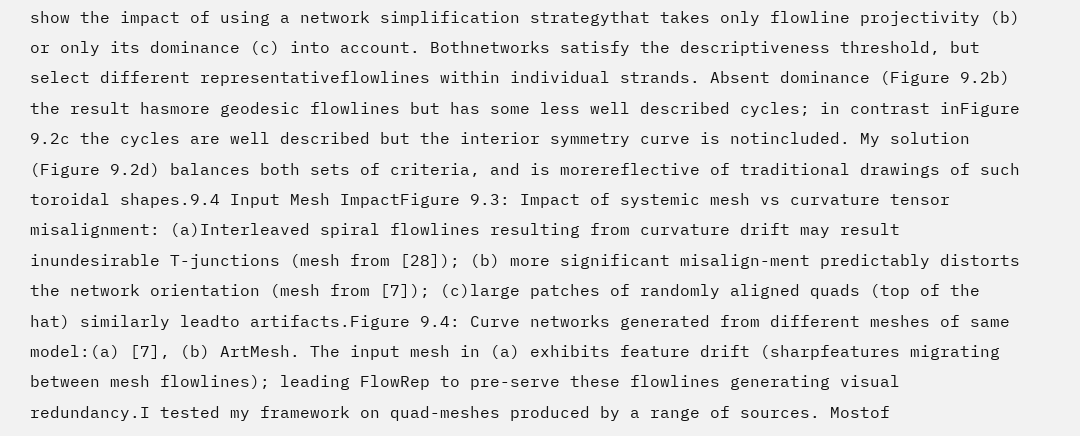show the impact of using a network simplification strategythat takes only flowline projectivity (b) or only its dominance (c) into account. Bothnetworks satisfy the descriptiveness threshold, but select different representativeflowlines within individual strands. Absent dominance (Figure 9.2b) the result hasmore geodesic flowlines but has some less well described cycles; in contrast inFigure 9.2c the cycles are well described but the interior symmetry curve is notincluded. My solution (Figure 9.2d) balances both sets of criteria, and is morereflective of traditional drawings of such toroidal shapes.9.4 Input Mesh ImpactFigure 9.3: Impact of systemic mesh vs curvature tensor misalignment: (a)Interleaved spiral flowlines resulting from curvature drift may result inundesirable T-junctions (mesh from [28]); (b) more significant misalign-ment predictably distorts the network orientation (mesh from [7]); (c)large patches of randomly aligned quads (top of the hat) similarly leadto artifacts.Figure 9.4: Curve networks generated from different meshes of same model:(a) [7], (b) ArtMesh. The input mesh in (a) exhibits feature drift (sharpfeatures migrating between mesh flowlines); leading FlowRep to pre-serve these flowlines generating visual redundancy.I tested my framework on quad-meshes produced by a range of sources. Mostof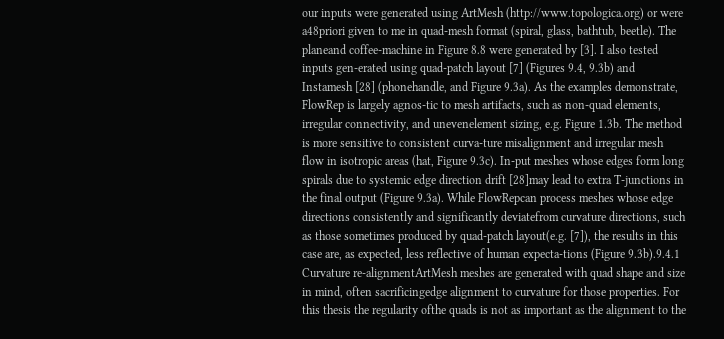our inputs were generated using ArtMesh (http://www.topologica.org) or were a48priori given to me in quad-mesh format (spiral, glass, bathtub, beetle). The planeand coffee-machine in Figure 8.8 were generated by [3]. I also tested inputs gen-erated using quad-patch layout [7] (Figures 9.4, 9.3b) and Instamesh [28] (phonehandle, and Figure 9.3a). As the examples demonstrate, FlowRep is largely agnos-tic to mesh artifacts, such as non-quad elements, irregular connectivity, and unevenelement sizing, e.g. Figure 1.3b. The method is more sensitive to consistent curva-ture misalignment and irregular mesh flow in isotropic areas (hat, Figure 9.3c). In-put meshes whose edges form long spirals due to systemic edge direction drift [28]may lead to extra T-junctions in the final output (Figure 9.3a). While FlowRepcan process meshes whose edge directions consistently and significantly deviatefrom curvature directions, such as those sometimes produced by quad-patch layout(e.g. [7]), the results in this case are, as expected, less reflective of human expecta-tions (Figure 9.3b).9.4.1 Curvature re-alignmentArtMesh meshes are generated with quad shape and size in mind, often sacrificingedge alignment to curvature for those properties. For this thesis the regularity ofthe quads is not as important as the alignment to the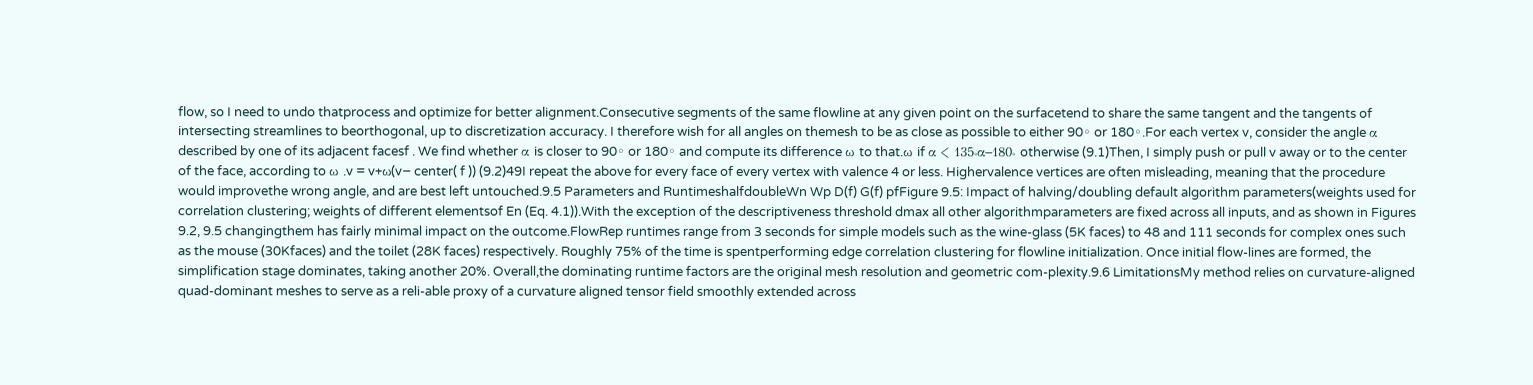flow, so I need to undo thatprocess and optimize for better alignment.Consecutive segments of the same flowline at any given point on the surfacetend to share the same tangent and the tangents of intersecting streamlines to beorthogonal, up to discretization accuracy. I therefore wish for all angles on themesh to be as close as possible to either 90◦ or 180◦.For each vertex v, consider the angle α described by one of its adjacent facesf . We find whether α is closer to 90◦ or 180◦ and compute its difference ω to that.ω if α < 135◦α−180◦ otherwise (9.1)Then, I simply push or pull v away or to the center of the face, according to ω .v = v+ω(v− center( f )) (9.2)49I repeat the above for every face of every vertex with valence 4 or less. Highervalence vertices are often misleading, meaning that the procedure would improvethe wrong angle, and are best left untouched.9.5 Parameters and RuntimeshalfdoubleWn Wp D(f) G(f) pfFigure 9.5: Impact of halving/doubling default algorithm parameters(weights used for correlation clustering; weights of different elementsof En (Eq. 4.1)).With the exception of the descriptiveness threshold dmax all other algorithmparameters are fixed across all inputs, and as shown in Figures 9.2, 9.5 changingthem has fairly minimal impact on the outcome.FlowRep runtimes range from 3 seconds for simple models such as the wine-glass (5K faces) to 48 and 111 seconds for complex ones such as the mouse (30Kfaces) and the toilet (28K faces) respectively. Roughly 75% of the time is spentperforming edge correlation clustering for flowline initialization. Once initial flow-lines are formed, the simplification stage dominates, taking another 20%. Overall,the dominating runtime factors are the original mesh resolution and geometric com-plexity.9.6 LimitationsMy method relies on curvature-aligned quad-dominant meshes to serve as a reli-able proxy of a curvature aligned tensor field smoothly extended across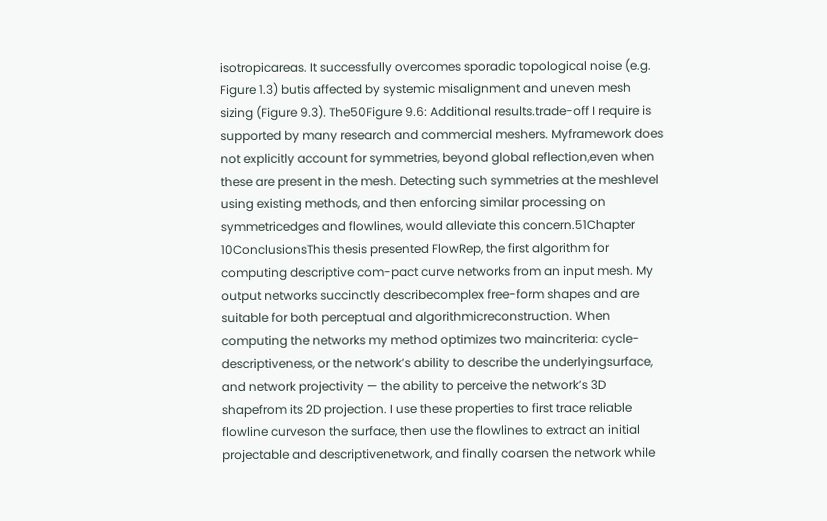isotropicareas. It successfully overcomes sporadic topological noise (e.g. Figure 1.3) butis affected by systemic misalignment and uneven mesh sizing (Figure 9.3). The50Figure 9.6: Additional results.trade-off I require is supported by many research and commercial meshers. Myframework does not explicitly account for symmetries, beyond global reflection,even when these are present in the mesh. Detecting such symmetries at the meshlevel using existing methods, and then enforcing similar processing on symmetricedges and flowlines, would alleviate this concern.51Chapter 10ConclusionsThis thesis presented FlowRep, the first algorithm for computing descriptive com-pact curve networks from an input mesh. My output networks succinctly describecomplex free-form shapes and are suitable for both perceptual and algorithmicreconstruction. When computing the networks my method optimizes two maincriteria: cycle-descriptiveness, or the network’s ability to describe the underlyingsurface, and network projectivity — the ability to perceive the network’s 3D shapefrom its 2D projection. I use these properties to first trace reliable flowline curveson the surface, then use the flowlines to extract an initial projectable and descriptivenetwork, and finally coarsen the network while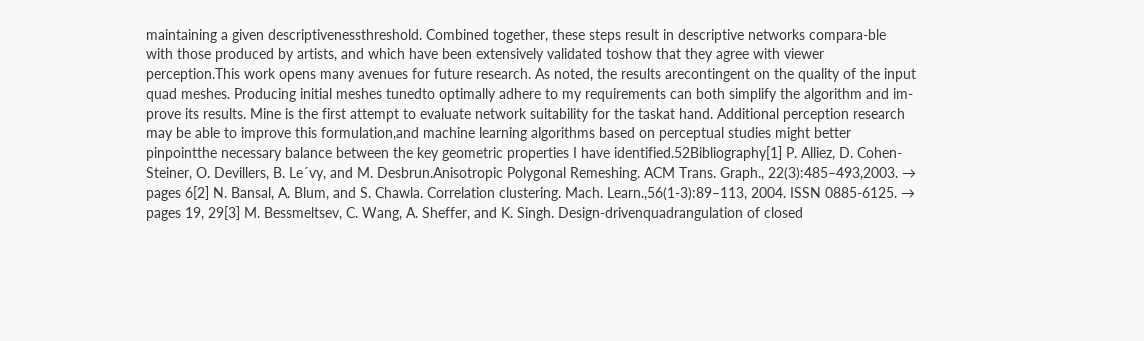maintaining a given descriptivenessthreshold. Combined together, these steps result in descriptive networks compara-ble with those produced by artists, and which have been extensively validated toshow that they agree with viewer perception.This work opens many avenues for future research. As noted, the results arecontingent on the quality of the input quad meshes. Producing initial meshes tunedto optimally adhere to my requirements can both simplify the algorithm and im-prove its results. Mine is the first attempt to evaluate network suitability for the taskat hand. Additional perception research may be able to improve this formulation,and machine learning algorithms based on perceptual studies might better pinpointthe necessary balance between the key geometric properties I have identified.52Bibliography[1] P. Alliez, D. Cohen-Steiner, O. Devillers, B. Le´vy, and M. Desbrun.Anisotropic Polygonal Remeshing. ACM Trans. Graph., 22(3):485–493,2003. → pages 6[2] N. Bansal, A. Blum, and S. Chawla. Correlation clustering. Mach. Learn.,56(1-3):89–113, 2004. ISSN 0885-6125. → pages 19, 29[3] M. Bessmeltsev, C. Wang, A. Sheffer, and K. Singh. Design-drivenquadrangulation of closed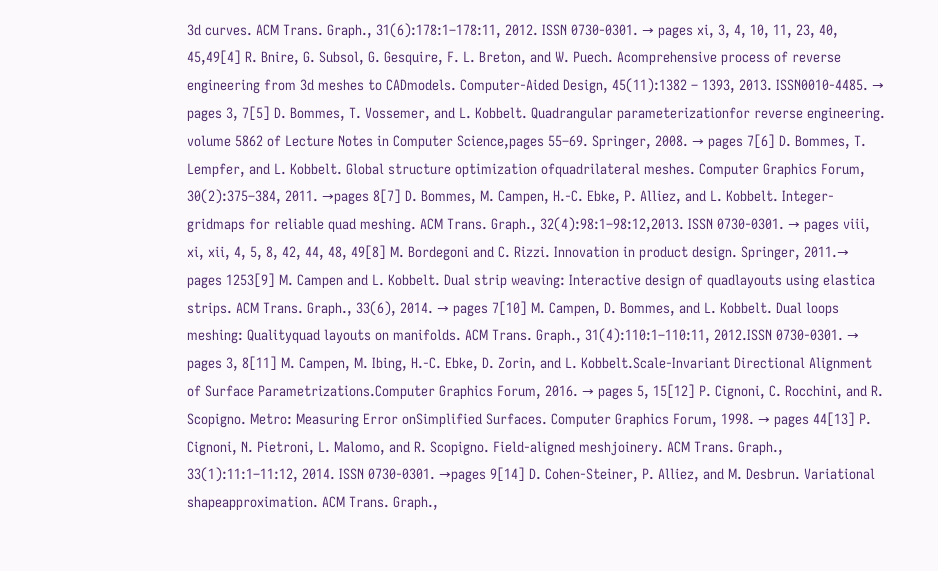3d curves. ACM Trans. Graph., 31(6):178:1–178:11, 2012. ISSN 0730-0301. → pages xi, 3, 4, 10, 11, 23, 40, 45,49[4] R. Bnire, G. Subsol, G. Gesquire, F. L. Breton, and W. Puech. Acomprehensive process of reverse engineering from 3d meshes to CADmodels. Computer-Aided Design, 45(11):1382 – 1393, 2013. ISSN0010-4485. → pages 3, 7[5] D. Bommes, T. Vossemer, and L. Kobbelt. Quadrangular parameterizationfor reverse engineering. volume 5862 of Lecture Notes in Computer Science,pages 55–69. Springer, 2008. → pages 7[6] D. Bommes, T. Lempfer, and L. Kobbelt. Global structure optimization ofquadrilateral meshes. Computer Graphics Forum, 30(2):375–384, 2011. →pages 8[7] D. Bommes, M. Campen, H.-C. Ebke, P. Alliez, and L. Kobbelt. Integer-gridmaps for reliable quad meshing. ACM Trans. Graph., 32(4):98:1–98:12,2013. ISSN 0730-0301. → pages viii, xi, xii, 4, 5, 8, 42, 44, 48, 49[8] M. Bordegoni and C. Rizzi. Innovation in product design. Springer, 2011.→ pages 1253[9] M. Campen and L. Kobbelt. Dual strip weaving: Interactive design of quadlayouts using elastica strips. ACM Trans. Graph., 33(6), 2014. → pages 7[10] M. Campen, D. Bommes, and L. Kobbelt. Dual loops meshing: Qualityquad layouts on manifolds. ACM Trans. Graph., 31(4):110:1–110:11, 2012.ISSN 0730-0301. → pages 3, 8[11] M. Campen, M. Ibing, H.-C. Ebke, D. Zorin, and L. Kobbelt.Scale-Invariant Directional Alignment of Surface Parametrizations.Computer Graphics Forum, 2016. → pages 5, 15[12] P. Cignoni, C. Rocchini, and R. Scopigno. Metro: Measuring Error onSimplified Surfaces. Computer Graphics Forum, 1998. → pages 44[13] P. Cignoni, N. Pietroni, L. Malomo, and R. Scopigno. Field-aligned meshjoinery. ACM Trans. Graph., 33(1):11:1–11:12, 2014. ISSN 0730-0301. →pages 9[14] D. Cohen-Steiner, P. Alliez, and M. Desbrun. Variational shapeapproximation. ACM Trans. Graph.,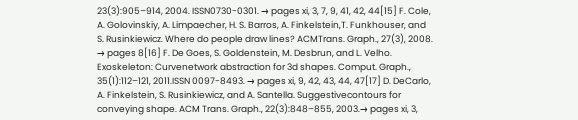23(3):905–914, 2004. ISSN0730-0301. → pages xi, 3, 7, 9, 41, 42, 44[15] F. Cole, A. Golovinskiy, A. Limpaecher, H. S. Barros, A. Finkelstein,T. Funkhouser, and S. Rusinkiewicz. Where do people draw lines? ACMTrans. Graph., 27(3), 2008. → pages 8[16] F. De Goes, S. Goldenstein, M. Desbrun, and L. Velho. Exoskeleton: Curvenetwork abstraction for 3d shapes. Comput. Graph., 35(1):112–121, 2011.ISSN 0097-8493. → pages xi, 9, 42, 43, 44, 47[17] D. DeCarlo, A. Finkelstein, S. Rusinkiewicz, and A. Santella. Suggestivecontours for conveying shape. ACM Trans. Graph., 22(3):848–855, 2003.→ pages xi, 3,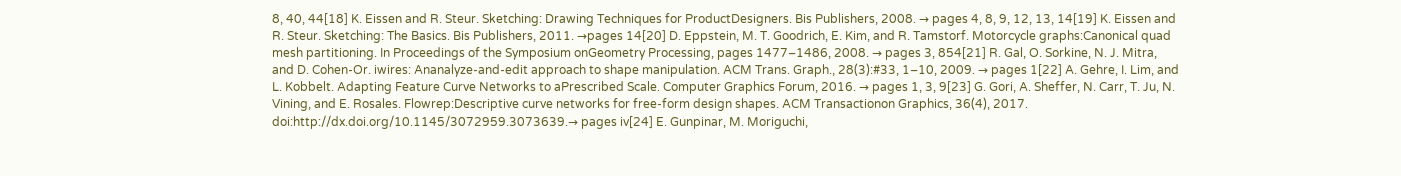8, 40, 44[18] K. Eissen and R. Steur. Sketching: Drawing Techniques for ProductDesigners. Bis Publishers, 2008. → pages 4, 8, 9, 12, 13, 14[19] K. Eissen and R. Steur. Sketching: The Basics. Bis Publishers, 2011. →pages 14[20] D. Eppstein, M. T. Goodrich, E. Kim, and R. Tamstorf. Motorcycle graphs:Canonical quad mesh partitioning. In Proceedings of the Symposium onGeometry Processing, pages 1477–1486, 2008. → pages 3, 854[21] R. Gal, O. Sorkine, N. J. Mitra, and D. Cohen-Or. iwires: Ananalyze-and-edit approach to shape manipulation. ACM Trans. Graph., 28(3):#33, 1–10, 2009. → pages 1[22] A. Gehre, I. Lim, and L. Kobbelt. Adapting Feature Curve Networks to aPrescribed Scale. Computer Graphics Forum, 2016. → pages 1, 3, 9[23] G. Gori, A. Sheffer, N. Carr, T. Ju, N. Vining, and E. Rosales. Flowrep:Descriptive curve networks for free-form design shapes. ACM Transactionon Graphics, 36(4), 2017. doi:http://dx.doi.org/10.1145/3072959.3073639.→ pages iv[24] E. Gunpinar, M. Moriguchi,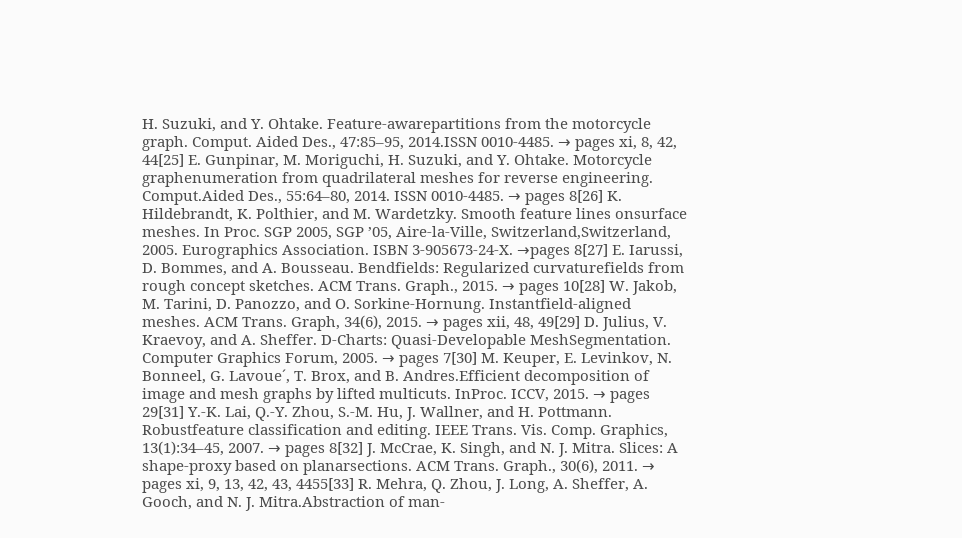H. Suzuki, and Y. Ohtake. Feature-awarepartitions from the motorcycle graph. Comput. Aided Des., 47:85–95, 2014.ISSN 0010-4485. → pages xi, 8, 42, 44[25] E. Gunpinar, M. Moriguchi, H. Suzuki, and Y. Ohtake. Motorcycle graphenumeration from quadrilateral meshes for reverse engineering. Comput.Aided Des., 55:64–80, 2014. ISSN 0010-4485. → pages 8[26] K. Hildebrandt, K. Polthier, and M. Wardetzky. Smooth feature lines onsurface meshes. In Proc. SGP 2005, SGP ’05, Aire-la-Ville, Switzerland,Switzerland, 2005. Eurographics Association. ISBN 3-905673-24-X. →pages 8[27] E. Iarussi, D. Bommes, and A. Bousseau. Bendfields: Regularized curvaturefields from rough concept sketches. ACM Trans. Graph., 2015. → pages 10[28] W. Jakob, M. Tarini, D. Panozzo, and O. Sorkine-Hornung. Instantfield-aligned meshes. ACM Trans. Graph, 34(6), 2015. → pages xii, 48, 49[29] D. Julius, V. Kraevoy, and A. Sheffer. D-Charts: Quasi-Developable MeshSegmentation. Computer Graphics Forum, 2005. → pages 7[30] M. Keuper, E. Levinkov, N. Bonneel, G. Lavoue´, T. Brox, and B. Andres.Efficient decomposition of image and mesh graphs by lifted multicuts. InProc. ICCV, 2015. → pages 29[31] Y.-K. Lai, Q.-Y. Zhou, S.-M. Hu, J. Wallner, and H. Pottmann. Robustfeature classification and editing. IEEE Trans. Vis. Comp. Graphics, 13(1):34–45, 2007. → pages 8[32] J. McCrae, K. Singh, and N. J. Mitra. Slices: A shape-proxy based on planarsections. ACM Trans. Graph., 30(6), 2011. → pages xi, 9, 13, 42, 43, 4455[33] R. Mehra, Q. Zhou, J. Long, A. Sheffer, A. Gooch, and N. J. Mitra.Abstraction of man-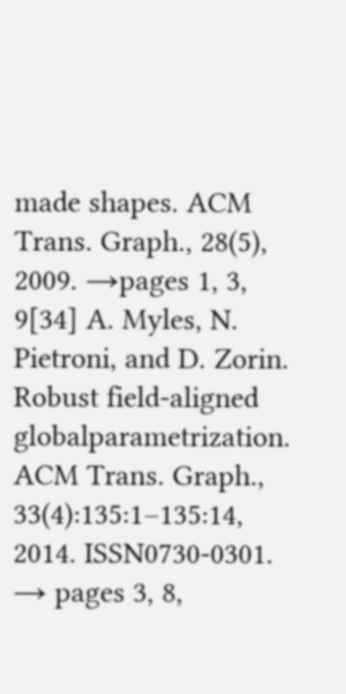made shapes. ACM Trans. Graph., 28(5), 2009. →pages 1, 3, 9[34] A. Myles, N. Pietroni, and D. Zorin. Robust field-aligned globalparametrization. ACM Trans. Graph., 33(4):135:1–135:14, 2014. ISSN0730-0301. → pages 3, 8,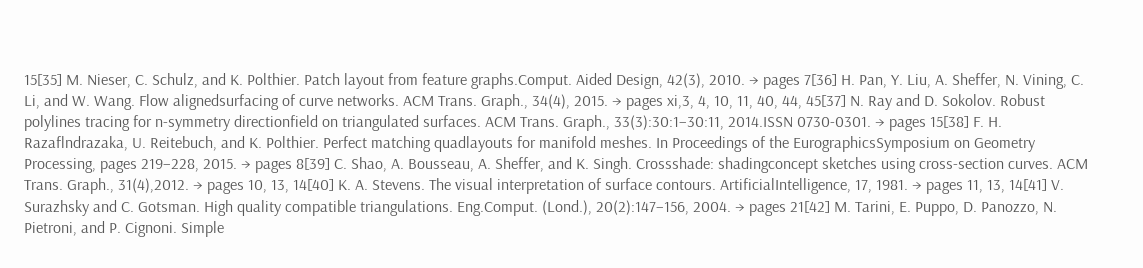15[35] M. Nieser, C. Schulz, and K. Polthier. Patch layout from feature graphs.Comput. Aided Design, 42(3), 2010. → pages 7[36] H. Pan, Y. Liu, A. Sheffer, N. Vining, C. Li, and W. Wang. Flow alignedsurfacing of curve networks. ACM Trans. Graph., 34(4), 2015. → pages xi,3, 4, 10, 11, 40, 44, 45[37] N. Ray and D. Sokolov. Robust polylines tracing for n-symmetry directionfield on triangulated surfaces. ACM Trans. Graph., 33(3):30:1–30:11, 2014.ISSN 0730-0301. → pages 15[38] F. H. Razaflndrazaka, U. Reitebuch, and K. Polthier. Perfect matching quadlayouts for manifold meshes. In Proceedings of the EurographicsSymposium on Geometry Processing, pages 219–228, 2015. → pages 8[39] C. Shao, A. Bousseau, A. Sheffer, and K. Singh. Crossshade: shadingconcept sketches using cross-section curves. ACM Trans. Graph., 31(4),2012. → pages 10, 13, 14[40] K. A. Stevens. The visual interpretation of surface contours. ArtificialIntelligence, 17, 1981. → pages 11, 13, 14[41] V. Surazhsky and C. Gotsman. High quality compatible triangulations. Eng.Comput. (Lond.), 20(2):147–156, 2004. → pages 21[42] M. Tarini, E. Puppo, D. Panozzo, N. Pietroni, and P. Cignoni. Simple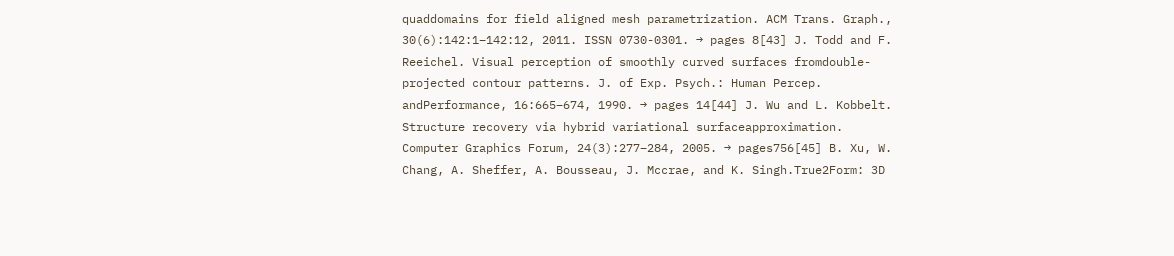quaddomains for field aligned mesh parametrization. ACM Trans. Graph., 30(6):142:1–142:12, 2011. ISSN 0730-0301. → pages 8[43] J. Todd and F. Reeichel. Visual perception of smoothly curved surfaces fromdouble-projected contour patterns. J. of Exp. Psych.: Human Percep. andPerformance, 16:665–674, 1990. → pages 14[44] J. Wu and L. Kobbelt. Structure recovery via hybrid variational surfaceapproximation. Computer Graphics Forum, 24(3):277–284, 2005. → pages756[45] B. Xu, W. Chang, A. Sheffer, A. Bousseau, J. Mccrae, and K. Singh.True2Form: 3D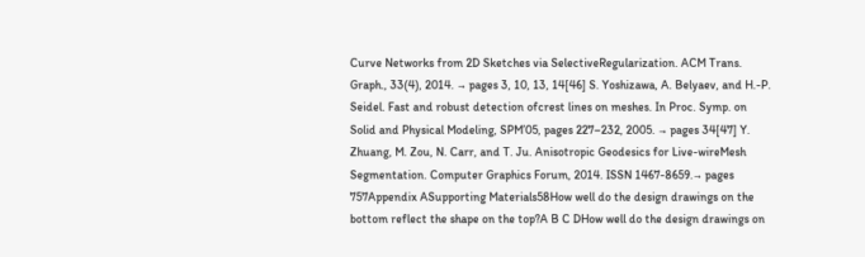Curve Networks from 2D Sketches via SelectiveRegularization. ACM Trans. Graph., 33(4), 2014. → pages 3, 10, 13, 14[46] S. Yoshizawa, A. Belyaev, and H.-P. Seidel. Fast and robust detection ofcrest lines on meshes. In Proc. Symp. on Solid and Physical Modeling, SPM’05, pages 227–232, 2005. → pages 34[47] Y. Zhuang, M. Zou, N. Carr, and T. Ju. Anisotropic Geodesics for Live-wireMesh Segmentation. Computer Graphics Forum, 2014. ISSN 1467-8659.→ pages 757Appendix ASupporting Materials58How well do the design drawings on the bottom reflect the shape on the top?A B C DHow well do the design drawings on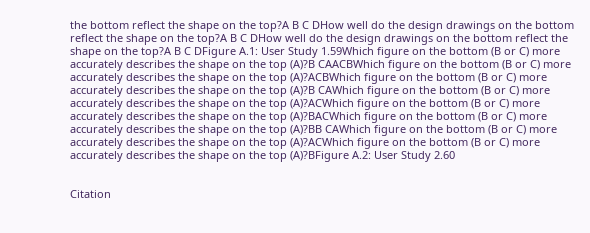the bottom reflect the shape on the top?A B C DHow well do the design drawings on the bottom reflect the shape on the top?A B C DHow well do the design drawings on the bottom reflect the shape on the top?A B C DFigure A.1: User Study 1.59Which figure on the bottom (B or C) more accurately describes the shape on the top (A)?B CAACBWhich figure on the bottom (B or C) more accurately describes the shape on the top (A)?ACBWhich figure on the bottom (B or C) more accurately describes the shape on the top (A)?B CAWhich figure on the bottom (B or C) more accurately describes the shape on the top (A)?ACWhich figure on the bottom (B or C) more accurately describes the shape on the top (A)?BACWhich figure on the bottom (B or C) more accurately describes the shape on the top (A)?BB CAWhich figure on the bottom (B or C) more accurately describes the shape on the top (A)?ACWhich figure on the bottom (B or C) more accurately describes the shape on the top (A)?BFigure A.2: User Study 2.60


Citation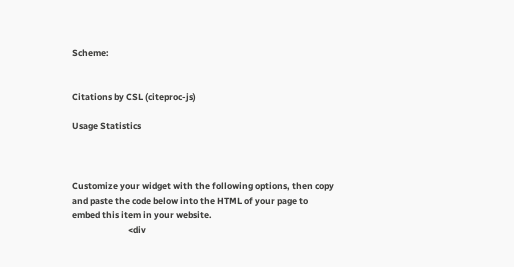Scheme:


Citations by CSL (citeproc-js)

Usage Statistics



Customize your widget with the following options, then copy and paste the code below into the HTML of your page to embed this item in your website.
                            <div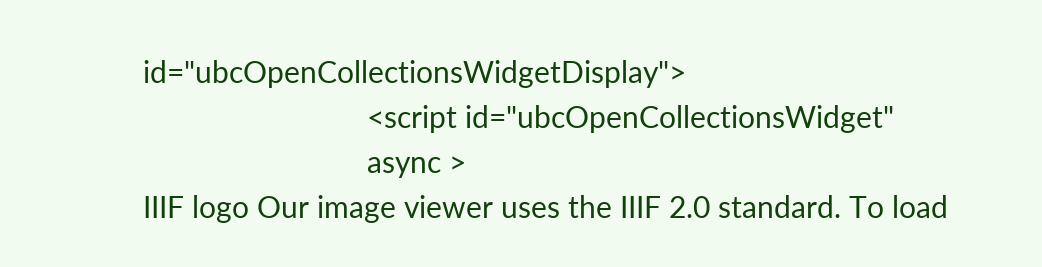id="ubcOpenCollectionsWidgetDisplay">
                            <script id="ubcOpenCollectionsWidget"
                            async >
IIIF logo Our image viewer uses the IIIF 2.0 standard. To load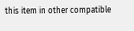this item in other compatible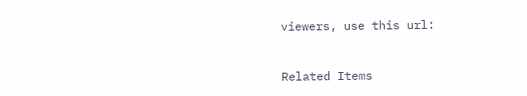viewers, use this url:


Related Items